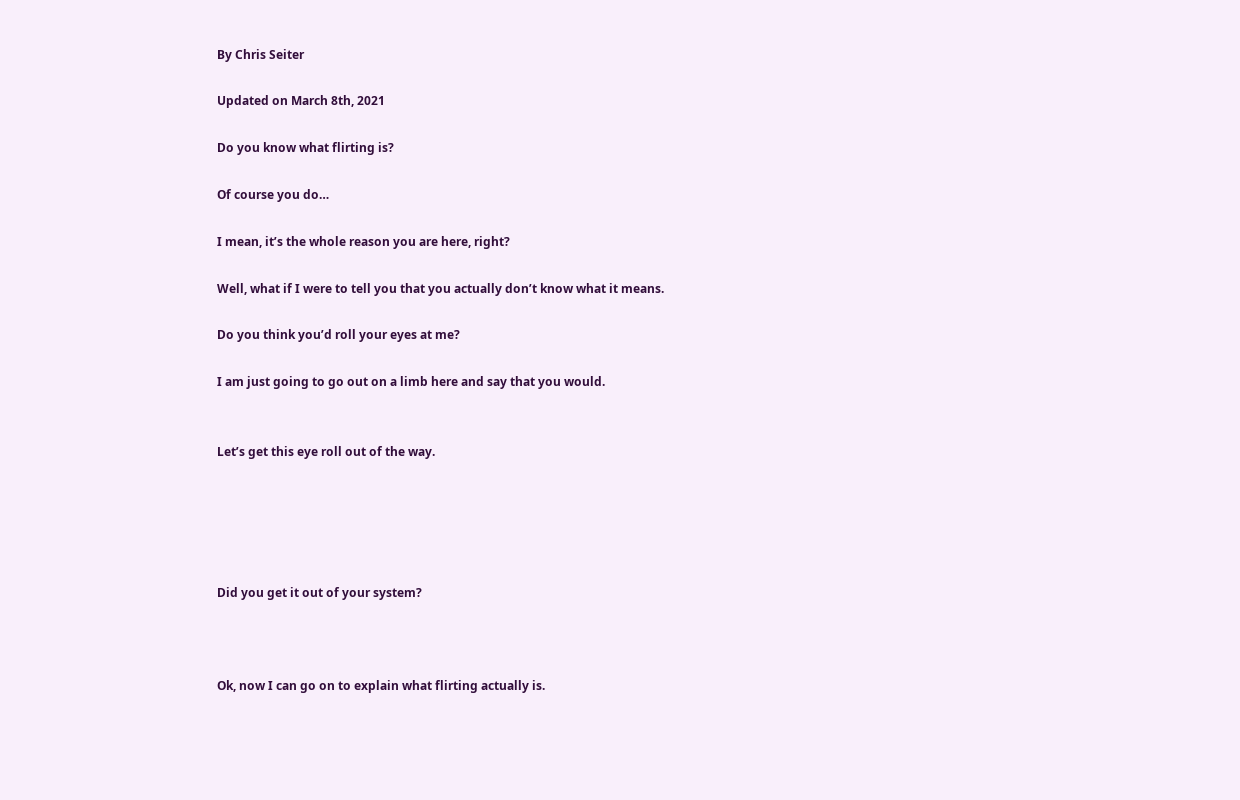By Chris Seiter

Updated on March 8th, 2021

Do you know what flirting is?

Of course you do…

I mean, it’s the whole reason you are here, right?

Well, what if I were to tell you that you actually don’t know what it means.

Do you think you’d roll your eyes at me?

I am just going to go out on a limb here and say that you would.


Let’s get this eye roll out of the way.





Did you get it out of your system?



Ok, now I can go on to explain what flirting actually is.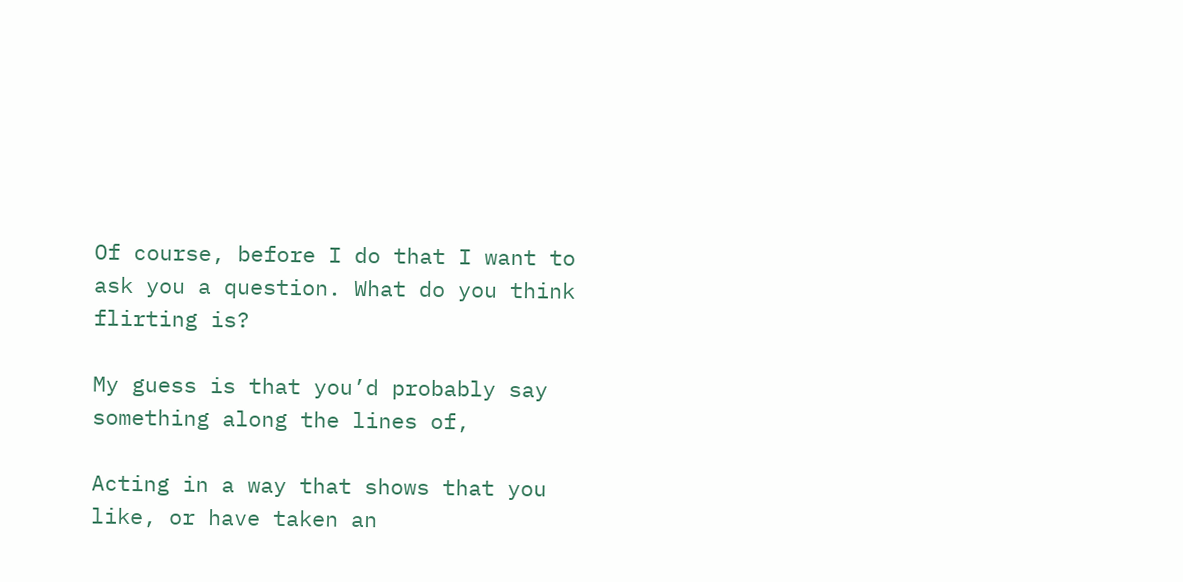Of course, before I do that I want to ask you a question. What do you think flirting is?

My guess is that you’d probably say something along the lines of,

Acting in a way that shows that you like, or have taken an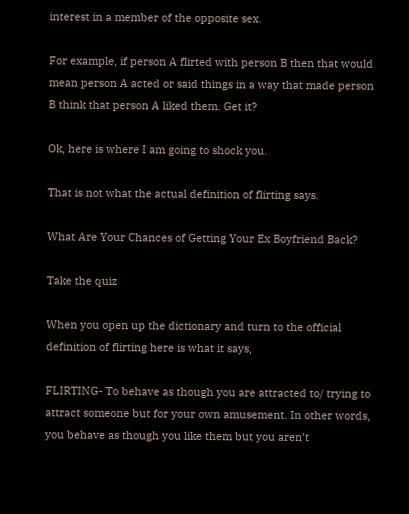interest in a member of the opposite sex.

For example, if person A flirted with person B then that would mean person A acted or said things in a way that made person B think that person A liked them. Get it?

Ok, here is where I am going to shock you.

That is not what the actual definition of flirting says.

What Are Your Chances of Getting Your Ex Boyfriend Back?

Take the quiz

When you open up the dictionary and turn to the official definition of flirting here is what it says,

FLIRTING- To behave as though you are attracted to/ trying to attract someone but for your own amusement. In other words, you behave as though you like them but you aren’t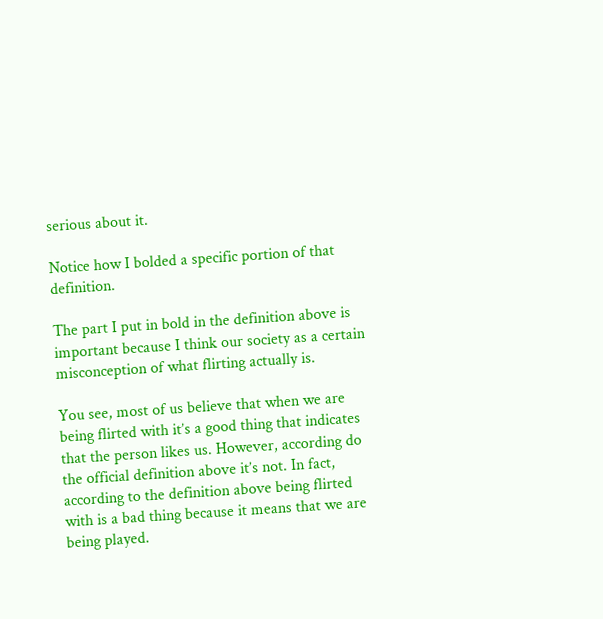serious about it.

Notice how I bolded a specific portion of that definition.

The part I put in bold in the definition above is important because I think our society as a certain misconception of what flirting actually is.

You see, most of us believe that when we are being flirted with it’s a good thing that indicates that the person likes us. However, according do the official definition above it’s not. In fact, according to the definition above being flirted with is a bad thing because it means that we are being played.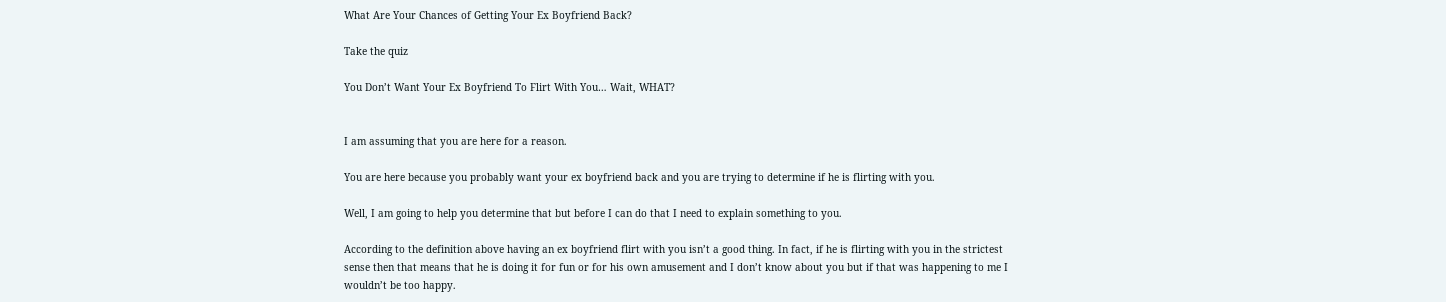What Are Your Chances of Getting Your Ex Boyfriend Back?

Take the quiz

You Don’t Want Your Ex Boyfriend To Flirt With You… Wait, WHAT?


I am assuming that you are here for a reason.

You are here because you probably want your ex boyfriend back and you are trying to determine if he is flirting with you.

Well, I am going to help you determine that but before I can do that I need to explain something to you.

According to the definition above having an ex boyfriend flirt with you isn’t a good thing. In fact, if he is flirting with you in the strictest sense then that means that he is doing it for fun or for his own amusement and I don’t know about you but if that was happening to me I wouldn’t be too happy.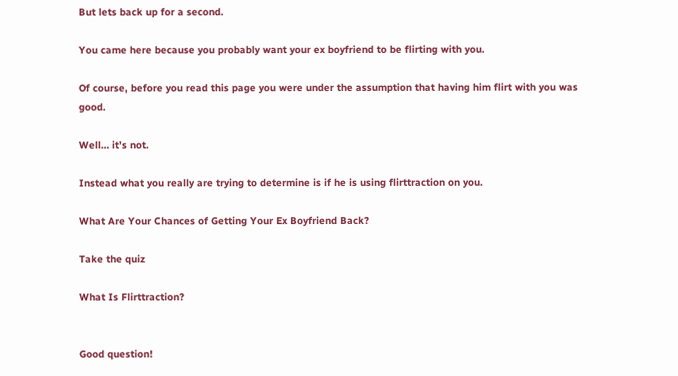But lets back up for a second.

You came here because you probably want your ex boyfriend to be flirting with you.

Of course, before you read this page you were under the assumption that having him flirt with you was good.

Well… it’s not.

Instead what you really are trying to determine is if he is using flirttraction on you.

What Are Your Chances of Getting Your Ex Boyfriend Back?

Take the quiz

What Is Flirttraction?


Good question!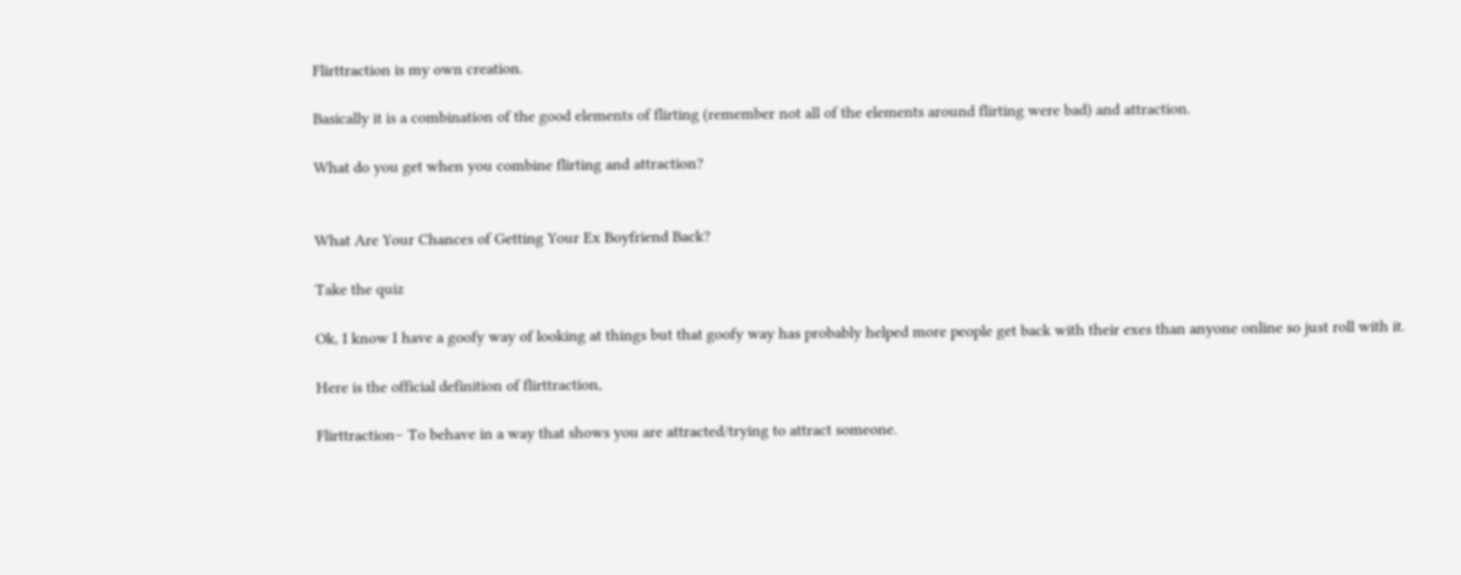Flirttraction is my own creation.

Basically it is a combination of the good elements of flirting (remember not all of the elements around flirting were bad) and attraction.

What do you get when you combine flirting and attraction?


What Are Your Chances of Getting Your Ex Boyfriend Back?

Take the quiz

Ok, I know I have a goofy way of looking at things but that goofy way has probably helped more people get back with their exes than anyone online so just roll with it.

Here is the official definition of flirttraction,

Flirttraction– To behave in a way that shows you are attracted/trying to attract someone.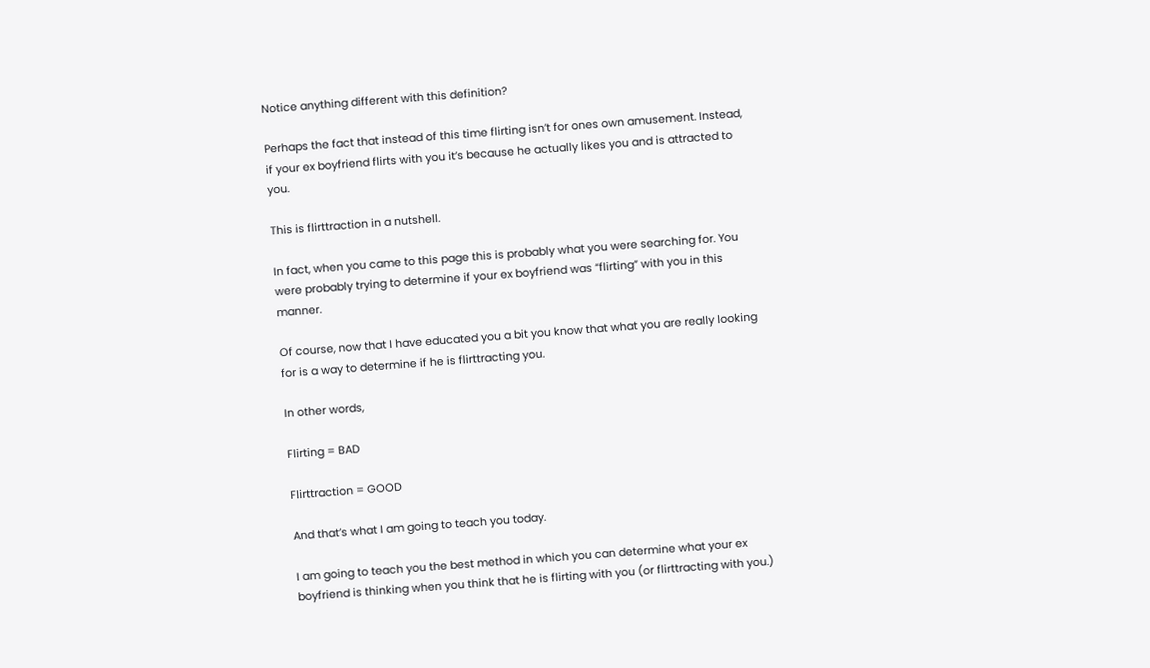Notice anything different with this definition?

Perhaps the fact that instead of this time flirting isn’t for ones own amusement. Instead, if your ex boyfriend flirts with you it’s because he actually likes you and is attracted to you.

This is flirttraction in a nutshell.

In fact, when you came to this page this is probably what you were searching for. You were probably trying to determine if your ex boyfriend was “flirting” with you in this manner.

Of course, now that I have educated you a bit you know that what you are really looking for is a way to determine if he is flirttracting you.

In other words,

Flirting = BAD

Flirttraction = GOOD

And that’s what I am going to teach you today.

I am going to teach you the best method in which you can determine what your ex boyfriend is thinking when you think that he is flirting with you (or flirttracting with you.)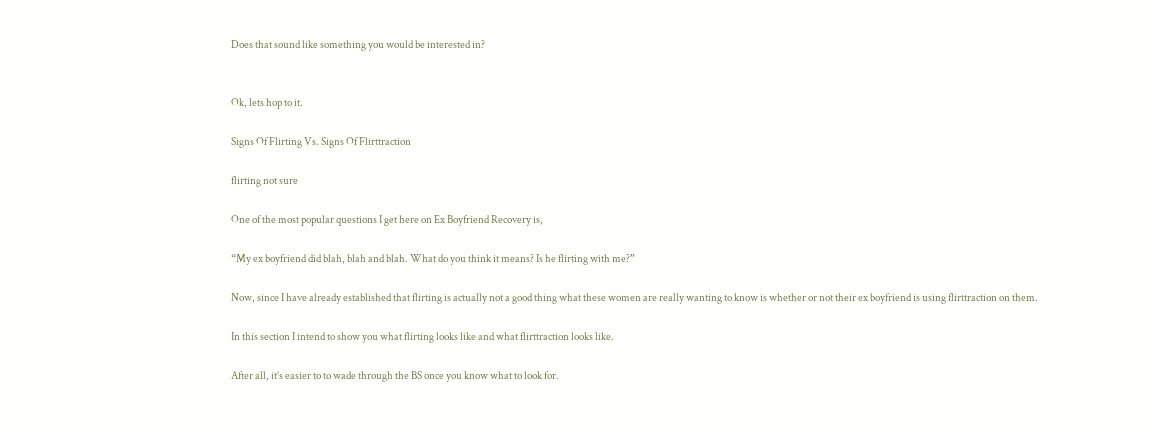Does that sound like something you would be interested in?


Ok, lets hop to it.

Signs Of Flirting Vs. Signs Of Flirttraction

flirting not sure

One of the most popular questions I get here on Ex Boyfriend Recovery is,

“My ex boyfriend did blah, blah and blah. What do you think it means? Is he flirting with me?”

Now, since I have already established that flirting is actually not a good thing what these women are really wanting to know is whether or not their ex boyfriend is using flirttraction on them.

In this section I intend to show you what flirting looks like and what flirttraction looks like.

After all, it’s easier to to wade through the BS once you know what to look for.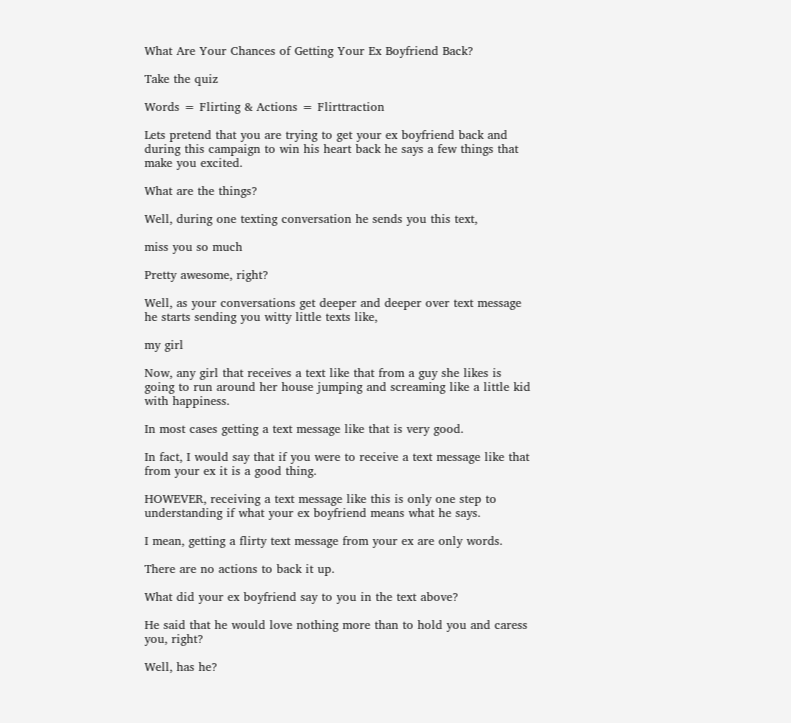What Are Your Chances of Getting Your Ex Boyfriend Back?

Take the quiz

Words = Flirting & Actions = Flirttraction

Lets pretend that you are trying to get your ex boyfriend back and during this campaign to win his heart back he says a few things that make you excited.

What are the things?

Well, during one texting conversation he sends you this text,

miss you so much

Pretty awesome, right?

Well, as your conversations get deeper and deeper over text message he starts sending you witty little texts like,

my girl

Now, any girl that receives a text like that from a guy she likes is going to run around her house jumping and screaming like a little kid with happiness.

In most cases getting a text message like that is very good.

In fact, I would say that if you were to receive a text message like that from your ex it is a good thing.

HOWEVER, receiving a text message like this is only one step to understanding if what your ex boyfriend means what he says.

I mean, getting a flirty text message from your ex are only words.

There are no actions to back it up.

What did your ex boyfriend say to you in the text above?

He said that he would love nothing more than to hold you and caress you, right?

Well, has he?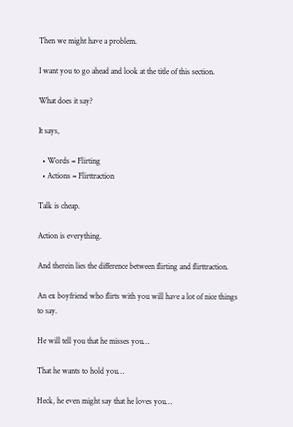Then we might have a problem.

I want you to go ahead and look at the title of this section.

What does it say?

It says,

  • Words = Flirting
  • Actions = Flirttraction

Talk is cheap.

Action is everything.

And therein lies the difference between flirting and flirttraction.

An ex boyfriend who flirts with you will have a lot of nice things to say.

He will tell you that he misses you…

That he wants to hold you…

Heck, he even might say that he loves you…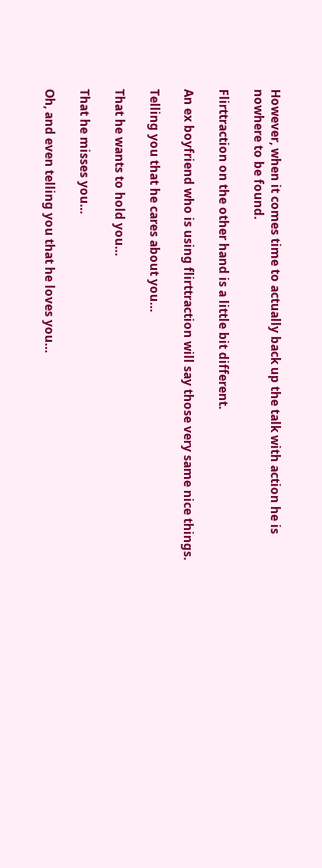However, when it comes time to actually back up the talk with action he is nowhere to be found.

Flirttraction on the other hand is a little bit different.

An ex boyfriend who is using flirttraction will say those very same nice things.

Telling you that he cares about you…

That he wants to hold you…

That he misses you…

Oh, and even telling you that he loves you…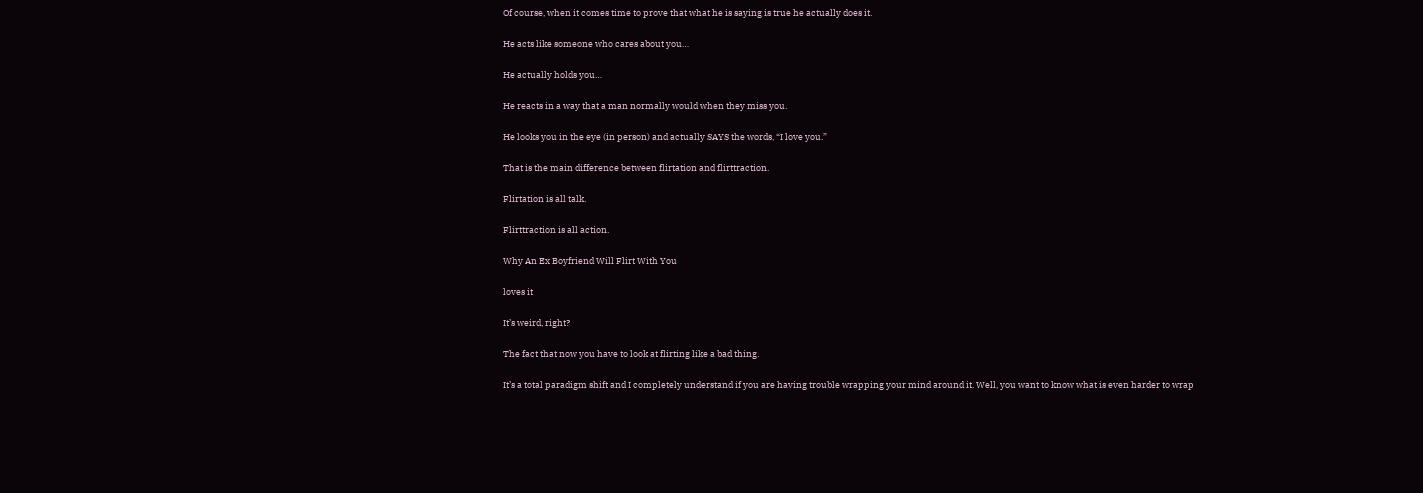Of course, when it comes time to prove that what he is saying is true he actually does it.

He acts like someone who cares about you…

He actually holds you…

He reacts in a way that a man normally would when they miss you.

He looks you in the eye (in person) and actually SAYS the words, “I love you.”

That is the main difference between flirtation and flirttraction.

Flirtation is all talk.

Flirttraction is all action.

Why An Ex Boyfriend Will Flirt With You

loves it

It’s weird, right?

The fact that now you have to look at flirting like a bad thing.

It’s a total paradigm shift and I completely understand if you are having trouble wrapping your mind around it. Well, you want to know what is even harder to wrap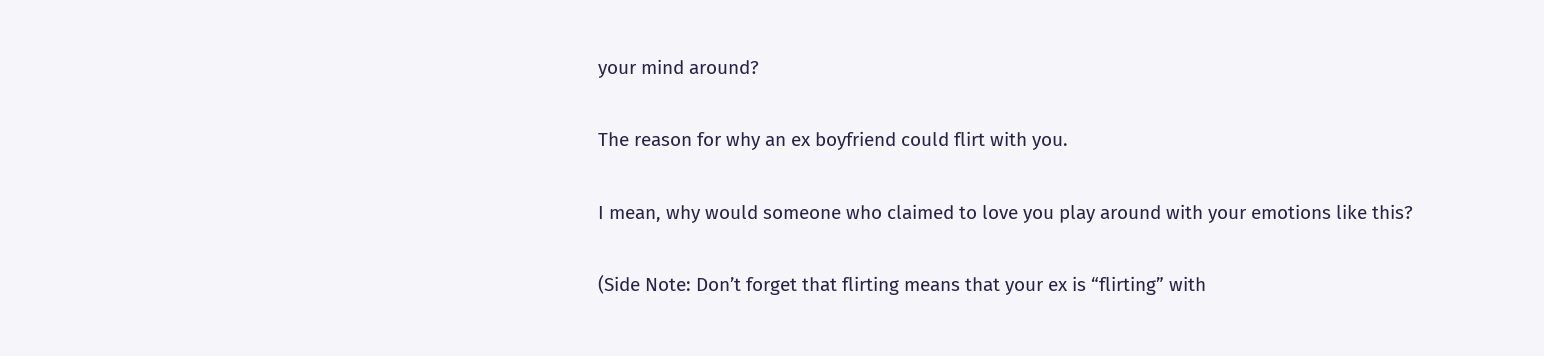your mind around?

The reason for why an ex boyfriend could flirt with you.

I mean, why would someone who claimed to love you play around with your emotions like this?

(Side Note: Don’t forget that flirting means that your ex is “flirting” with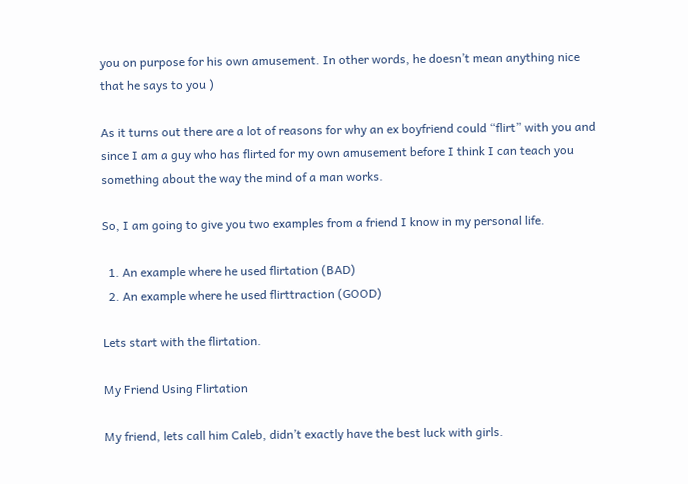you on purpose for his own amusement. In other words, he doesn’t mean anything nice that he says to you )

As it turns out there are a lot of reasons for why an ex boyfriend could “flirt” with you and since I am a guy who has flirted for my own amusement before I think I can teach you something about the way the mind of a man works.

So, I am going to give you two examples from a friend I know in my personal life.

  1. An example where he used flirtation (BAD)
  2. An example where he used flirttraction (GOOD)

Lets start with the flirtation.

My Friend Using Flirtation

My friend, lets call him Caleb, didn’t exactly have the best luck with girls.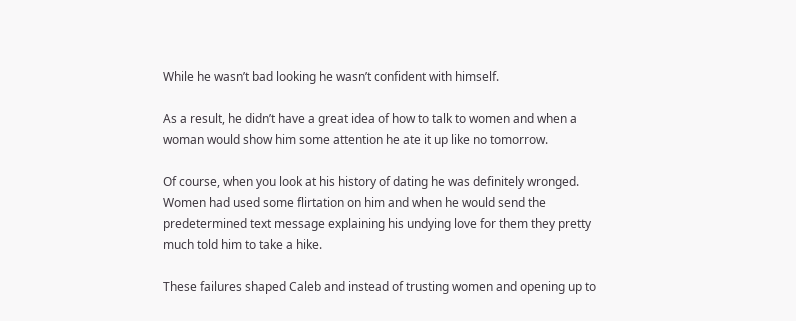While he wasn’t bad looking he wasn’t confident with himself.

As a result, he didn’t have a great idea of how to talk to women and when a woman would show him some attention he ate it up like no tomorrow.

Of course, when you look at his history of dating he was definitely wronged. Women had used some flirtation on him and when he would send the predetermined text message explaining his undying love for them they pretty much told him to take a hike.

These failures shaped Caleb and instead of trusting women and opening up to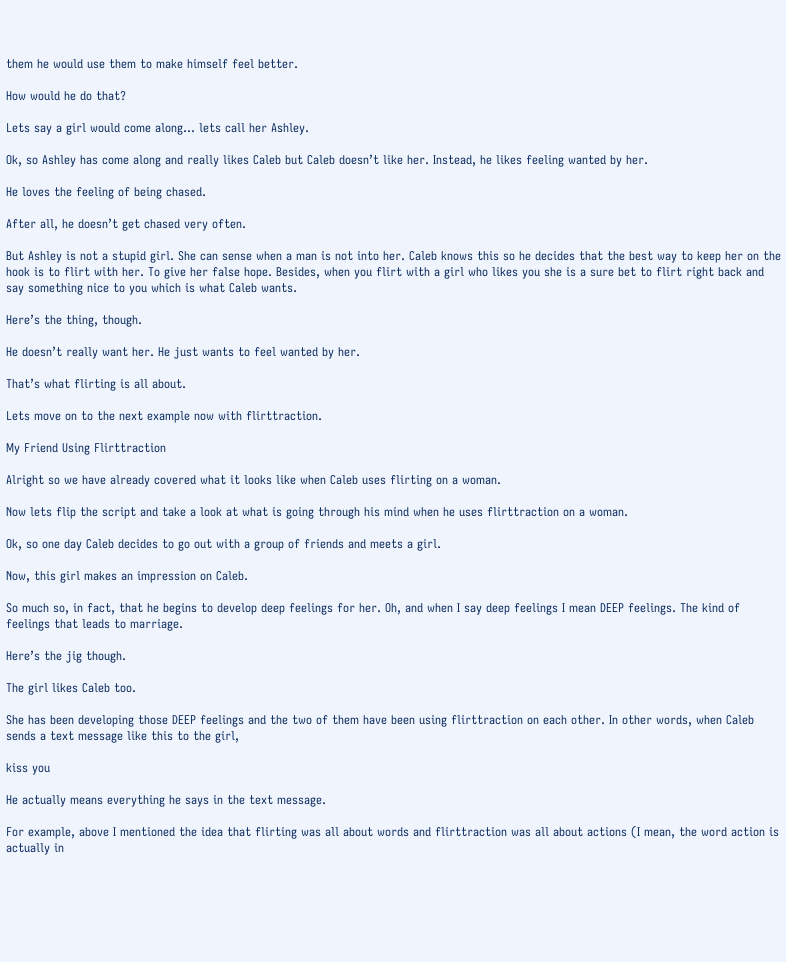them he would use them to make himself feel better.

How would he do that?

Lets say a girl would come along… lets call her Ashley.

Ok, so Ashley has come along and really likes Caleb but Caleb doesn’t like her. Instead, he likes feeling wanted by her.

He loves the feeling of being chased.

After all, he doesn’t get chased very often.

But Ashley is not a stupid girl. She can sense when a man is not into her. Caleb knows this so he decides that the best way to keep her on the hook is to flirt with her. To give her false hope. Besides, when you flirt with a girl who likes you she is a sure bet to flirt right back and say something nice to you which is what Caleb wants.

Here’s the thing, though.

He doesn’t really want her. He just wants to feel wanted by her.

That’s what flirting is all about.

Lets move on to the next example now with flirttraction.

My Friend Using Flirttraction

Alright so we have already covered what it looks like when Caleb uses flirting on a woman.

Now lets flip the script and take a look at what is going through his mind when he uses flirttraction on a woman.

Ok, so one day Caleb decides to go out with a group of friends and meets a girl.

Now, this girl makes an impression on Caleb.

So much so, in fact, that he begins to develop deep feelings for her. Oh, and when I say deep feelings I mean DEEP feelings. The kind of feelings that leads to marriage.

Here’s the jig though.

The girl likes Caleb too.

She has been developing those DEEP feelings and the two of them have been using flirttraction on each other. In other words, when Caleb sends a text message like this to the girl,

kiss you

He actually means everything he says in the text message.

For example, above I mentioned the idea that flirting was all about words and flirttraction was all about actions (I mean, the word action is actually in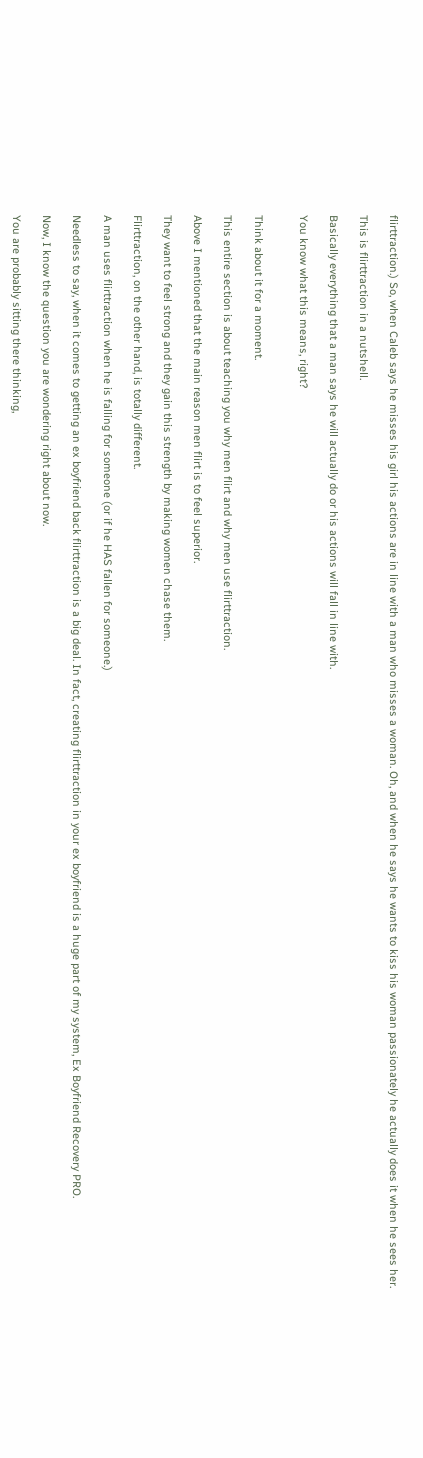flirttraction.) So, when Caleb says he misses his girl his actions are in line with a man who misses a woman. Oh, and when he says he wants to kiss his woman passionately he actually does it when he sees her.

This is flirttraction in a nutshell.

Basically everything that a man says he will actually do or his actions will fall in line with.

You know what this means, right?


Think about it for a moment.

This entire section is about teaching you why men flirt and why men use flirttraction.

Above I mentioned that the main reason men flirt is to feel superior.

They want to feel strong and they gain this strength by making women chase them.

Flirttraction, on the other hand, is totally different.

A man uses flirttraction when he is falling for someone (or if he HAS fallen for someone.)

Needless to say, when it comes to getting an ex boyfriend back flirttraction is a big deal. In fact, creating flirttraction in your ex boyfriend is a huge part of my system, Ex Boyfriend Recovery PRO.

Now, I know the question you are wondering right about now.

You are probably sitting there thinking,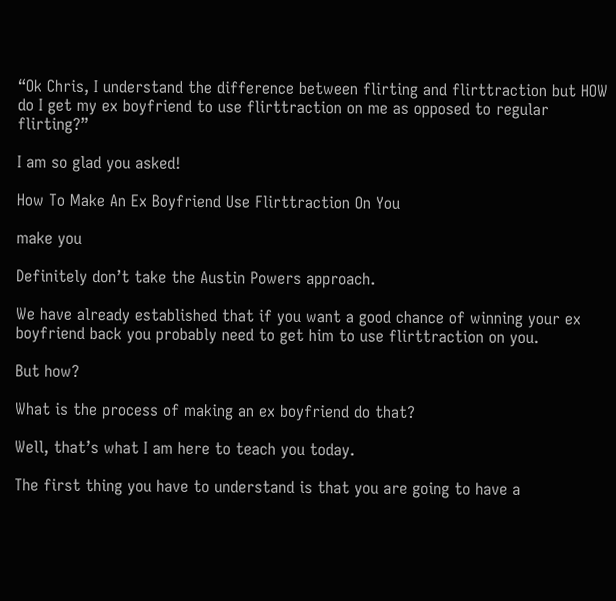“Ok Chris, I understand the difference between flirting and flirttraction but HOW do I get my ex boyfriend to use flirttraction on me as opposed to regular flirting?”

I am so glad you asked!

How To Make An Ex Boyfriend Use Flirttraction On You

make you

Definitely don’t take the Austin Powers approach.

We have already established that if you want a good chance of winning your ex boyfriend back you probably need to get him to use flirttraction on you.

But how?

What is the process of making an ex boyfriend do that?

Well, that’s what I am here to teach you today.

The first thing you have to understand is that you are going to have a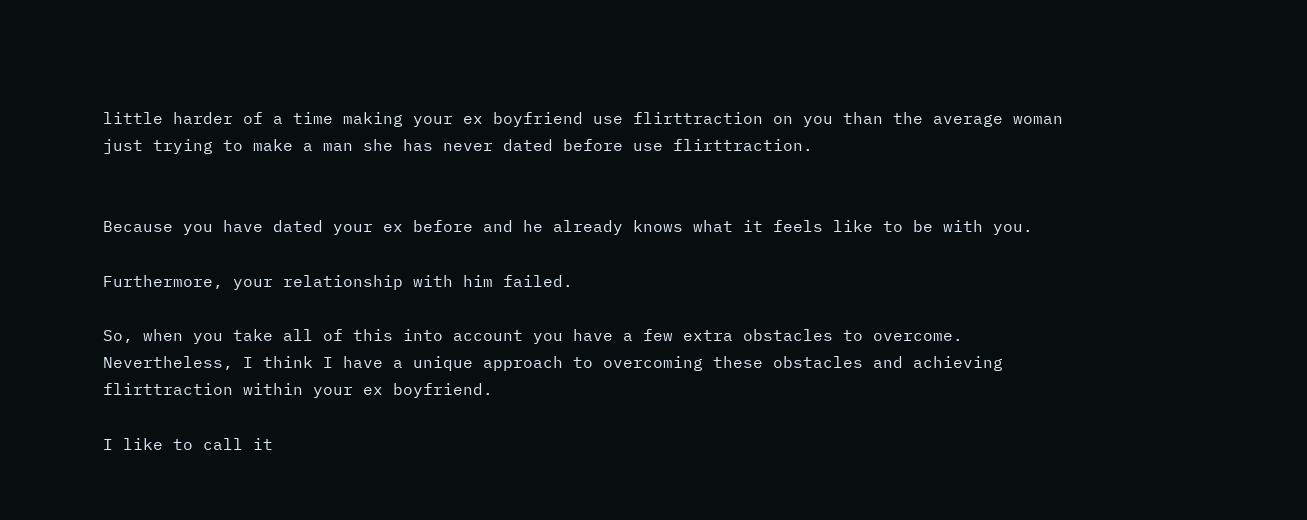little harder of a time making your ex boyfriend use flirttraction on you than the average woman just trying to make a man she has never dated before use flirttraction.


Because you have dated your ex before and he already knows what it feels like to be with you.

Furthermore, your relationship with him failed.

So, when you take all of this into account you have a few extra obstacles to overcome. Nevertheless, I think I have a unique approach to overcoming these obstacles and achieving flirttraction within your ex boyfriend.

I like to call it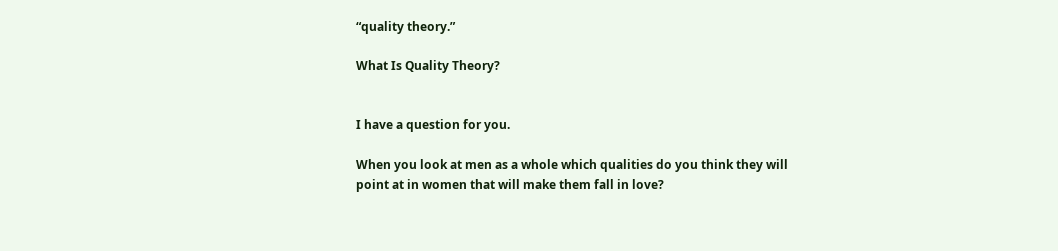“quality theory.”

What Is Quality Theory?


I have a question for you.

When you look at men as a whole which qualities do you think they will point at in women that will make them fall in love?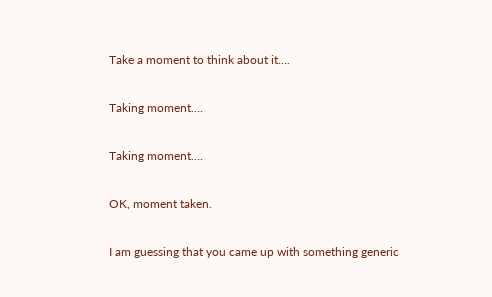Take a moment to think about it….

Taking moment….

Taking moment….

OK, moment taken.

I am guessing that you came up with something generic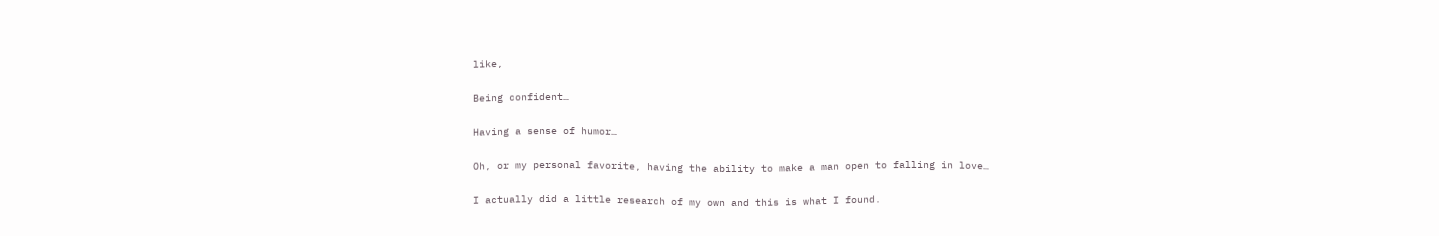like,

Being confident…

Having a sense of humor…

Oh, or my personal favorite, having the ability to make a man open to falling in love…

I actually did a little research of my own and this is what I found.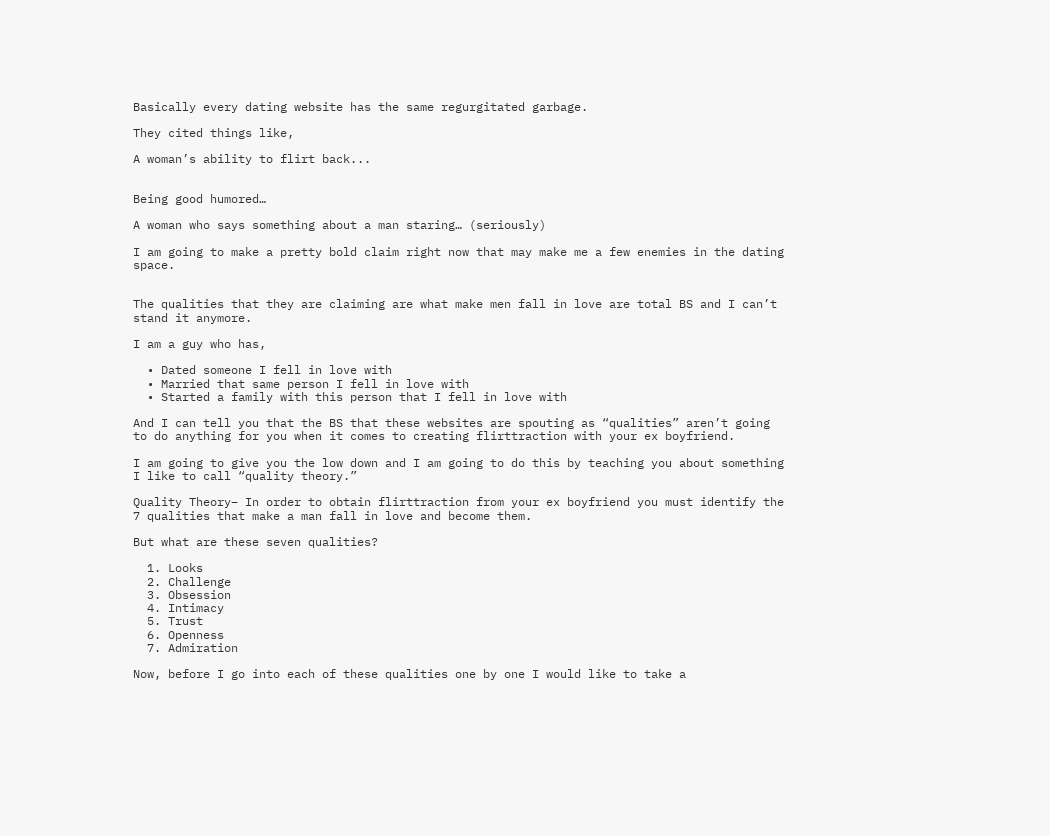Basically every dating website has the same regurgitated garbage.

They cited things like,

A woman’s ability to flirt back...


Being good humored…

A woman who says something about a man staring… (seriously)

I am going to make a pretty bold claim right now that may make me a few enemies in the dating space.


The qualities that they are claiming are what make men fall in love are total BS and I can’t stand it anymore.

I am a guy who has,

  • Dated someone I fell in love with
  • Married that same person I fell in love with
  • Started a family with this person that I fell in love with

And I can tell you that the BS that these websites are spouting as “qualities” aren’t going to do anything for you when it comes to creating flirttraction with your ex boyfriend.

I am going to give you the low down and I am going to do this by teaching you about something I like to call “quality theory.”

Quality Theory– In order to obtain flirttraction from your ex boyfriend you must identify the 7 qualities that make a man fall in love and become them.

But what are these seven qualities?

  1. Looks
  2. Challenge
  3. Obsession
  4. Intimacy
  5. Trust
  6. Openness
  7. Admiration

Now, before I go into each of these qualities one by one I would like to take a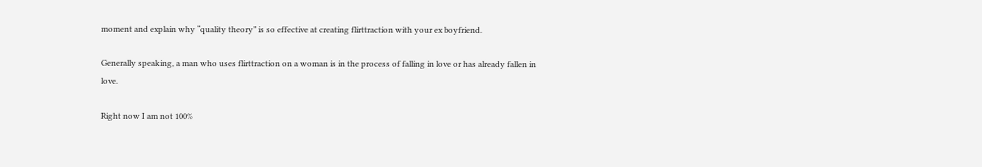moment and explain why “quality theory” is so effective at creating flirttraction with your ex boyfriend.

Generally speaking, a man who uses flirttraction on a woman is in the process of falling in love or has already fallen in love.

Right now I am not 100%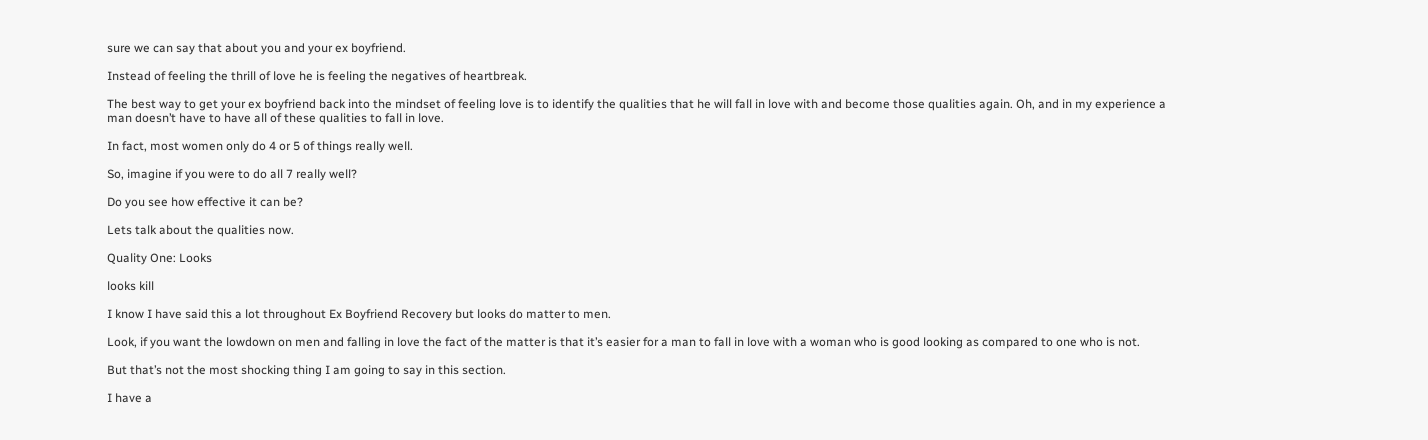sure we can say that about you and your ex boyfriend.

Instead of feeling the thrill of love he is feeling the negatives of heartbreak.

The best way to get your ex boyfriend back into the mindset of feeling love is to identify the qualities that he will fall in love with and become those qualities again. Oh, and in my experience a man doesn’t have to have all of these qualities to fall in love.

In fact, most women only do 4 or 5 of things really well.

So, imagine if you were to do all 7 really well?

Do you see how effective it can be?

Lets talk about the qualities now.

Quality One: Looks

looks kill

I know I have said this a lot throughout Ex Boyfriend Recovery but looks do matter to men.

Look, if you want the lowdown on men and falling in love the fact of the matter is that it’s easier for a man to fall in love with a woman who is good looking as compared to one who is not.

But that’s not the most shocking thing I am going to say in this section.

I have a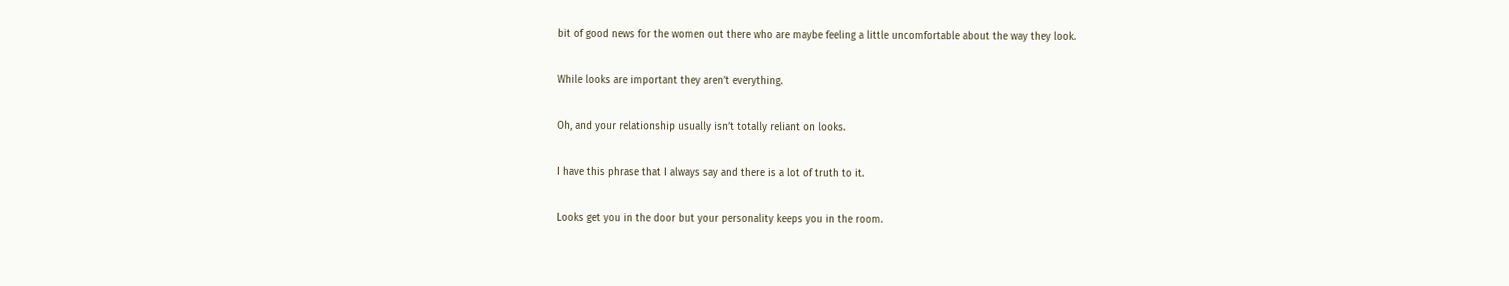bit of good news for the women out there who are maybe feeling a little uncomfortable about the way they look.

While looks are important they aren’t everything.

Oh, and your relationship usually isn’t totally reliant on looks.

I have this phrase that I always say and there is a lot of truth to it.

Looks get you in the door but your personality keeps you in the room.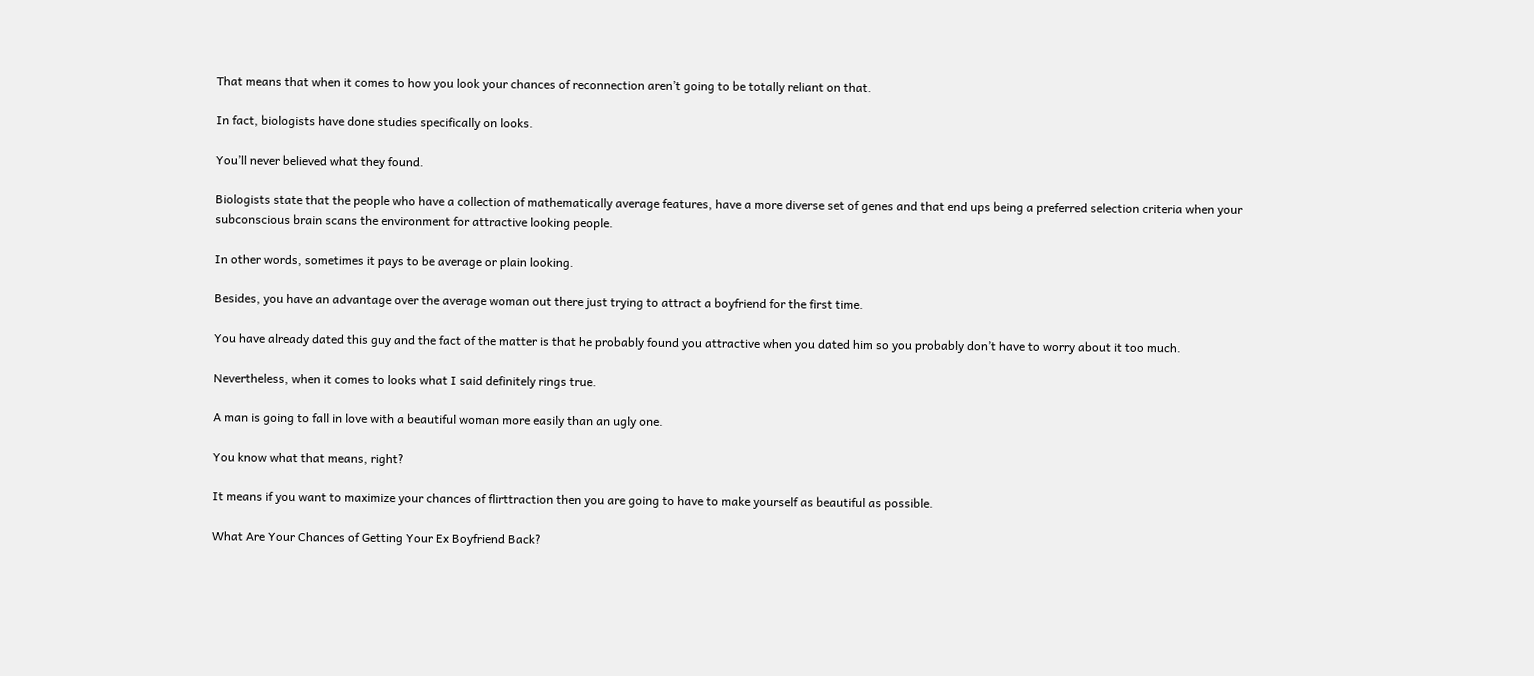That means that when it comes to how you look your chances of reconnection aren’t going to be totally reliant on that.

In fact, biologists have done studies specifically on looks.

You’ll never believed what they found.

Biologists state that the people who have a collection of mathematically average features, have a more diverse set of genes and that end ups being a preferred selection criteria when your subconscious brain scans the environment for attractive looking people.

In other words, sometimes it pays to be average or plain looking.

Besides, you have an advantage over the average woman out there just trying to attract a boyfriend for the first time.

You have already dated this guy and the fact of the matter is that he probably found you attractive when you dated him so you probably don’t have to worry about it too much.

Nevertheless, when it comes to looks what I said definitely rings true.

A man is going to fall in love with a beautiful woman more easily than an ugly one.

You know what that means, right?

It means if you want to maximize your chances of flirttraction then you are going to have to make yourself as beautiful as possible.

What Are Your Chances of Getting Your Ex Boyfriend Back?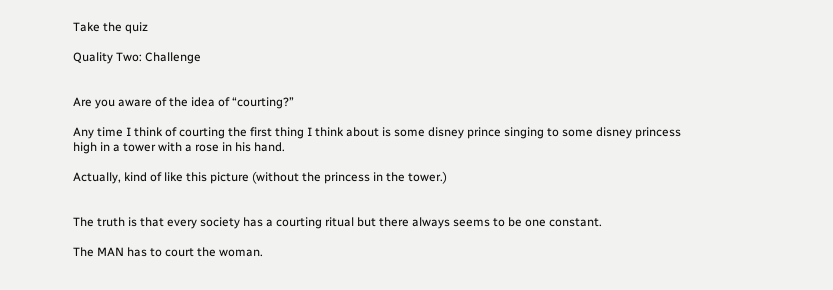Take the quiz

Quality Two: Challenge


Are you aware of the idea of “courting?”

Any time I think of courting the first thing I think about is some disney prince singing to some disney princess high in a tower with a rose in his hand.

Actually, kind of like this picture (without the princess in the tower.)


The truth is that every society has a courting ritual but there always seems to be one constant.

The MAN has to court the woman.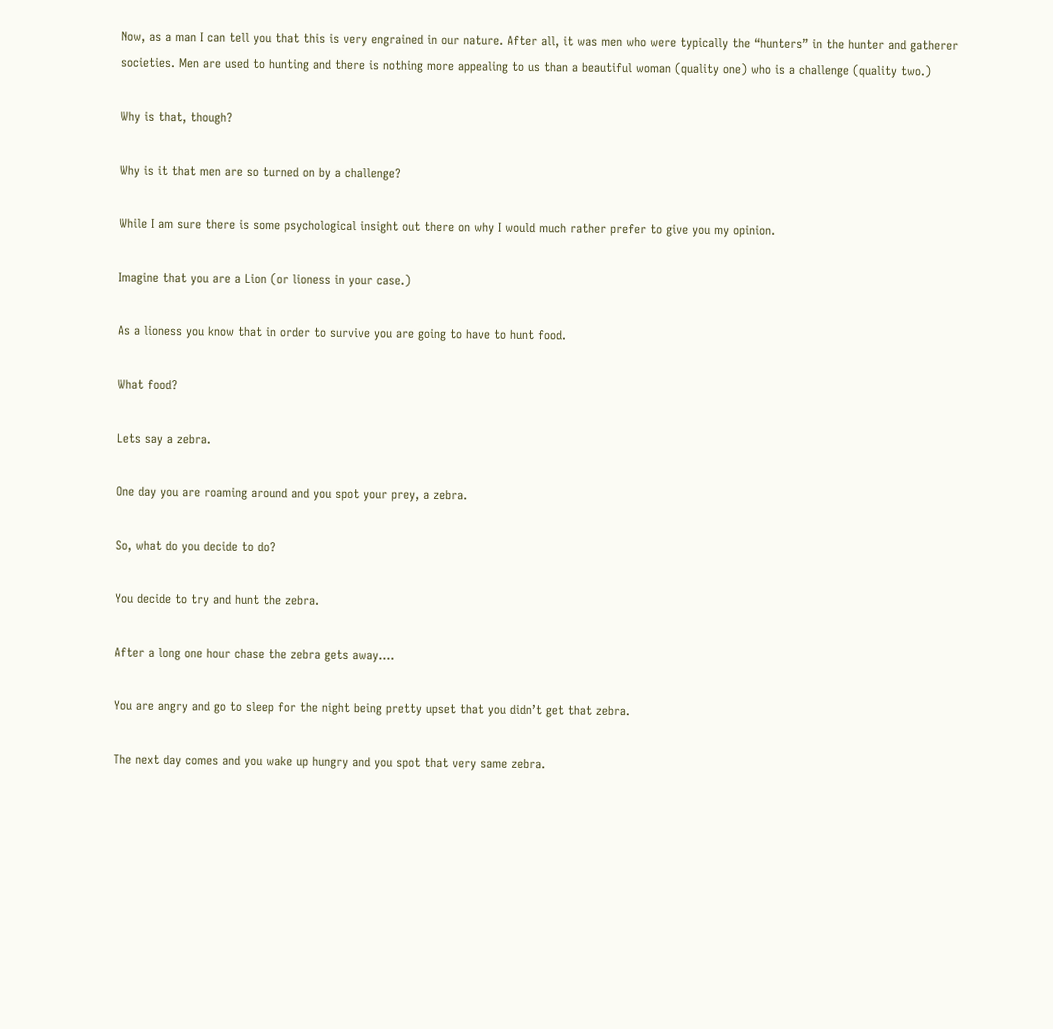Now, as a man I can tell you that this is very engrained in our nature. After all, it was men who were typically the “hunters” in the hunter and gatherer societies. Men are used to hunting and there is nothing more appealing to us than a beautiful woman (quality one) who is a challenge (quality two.)

Why is that, though?

Why is it that men are so turned on by a challenge?

While I am sure there is some psychological insight out there on why I would much rather prefer to give you my opinion.

Imagine that you are a Lion (or lioness in your case.)

As a lioness you know that in order to survive you are going to have to hunt food.

What food?

Lets say a zebra.

One day you are roaming around and you spot your prey, a zebra.

So, what do you decide to do?

You decide to try and hunt the zebra.

After a long one hour chase the zebra gets away….

You are angry and go to sleep for the night being pretty upset that you didn’t get that zebra.

The next day comes and you wake up hungry and you spot that very same zebra.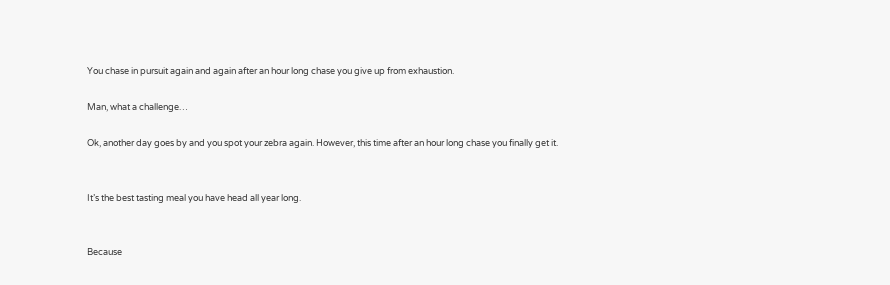You chase in pursuit again and again after an hour long chase you give up from exhaustion.

Man, what a challenge…

Ok, another day goes by and you spot your zebra again. However, this time after an hour long chase you finally get it.


It’s the best tasting meal you have head all year long.


Because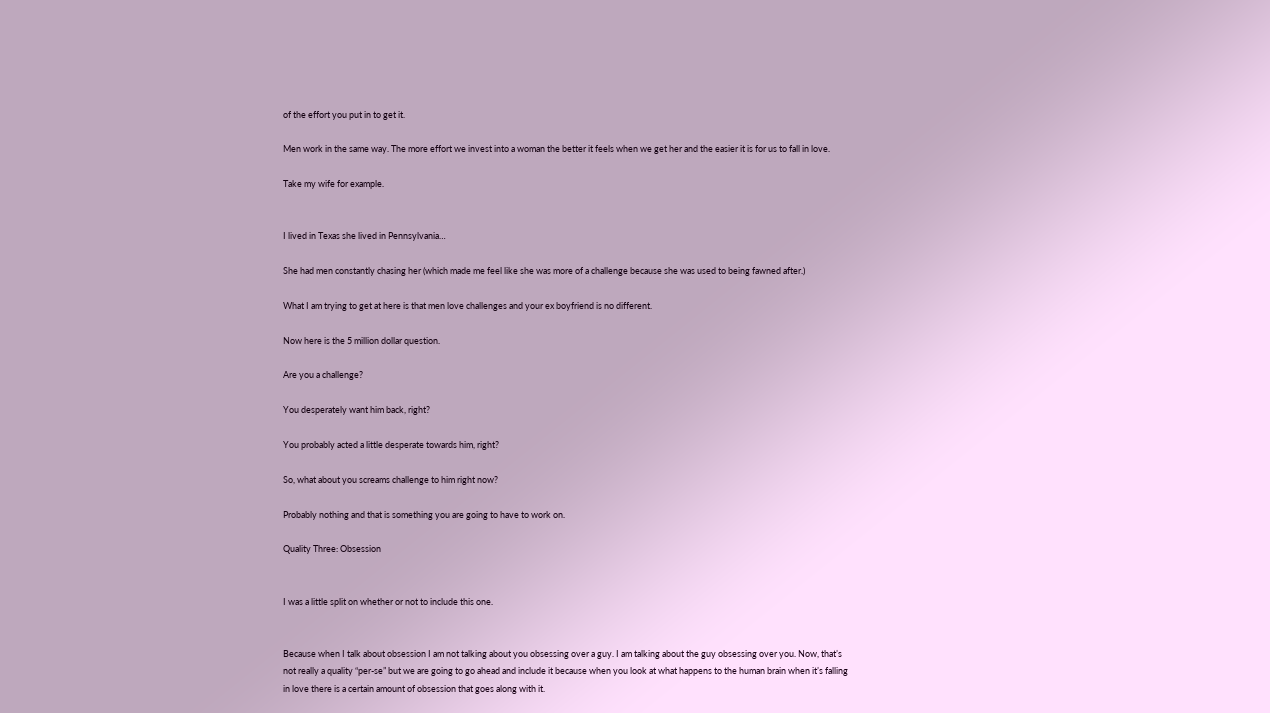of the effort you put in to get it.

Men work in the same way. The more effort we invest into a woman the better it feels when we get her and the easier it is for us to fall in love.

Take my wife for example.


I lived in Texas she lived in Pennsylvania…

She had men constantly chasing her (which made me feel like she was more of a challenge because she was used to being fawned after.)

What I am trying to get at here is that men love challenges and your ex boyfriend is no different.

Now here is the 5 million dollar question.

Are you a challenge?

You desperately want him back, right?

You probably acted a little desperate towards him, right?

So, what about you screams challenge to him right now?

Probably nothing and that is something you are going to have to work on.

Quality Three: Obsession


I was a little split on whether or not to include this one.


Because when I talk about obsession I am not talking about you obsessing over a guy. I am talking about the guy obsessing over you. Now, that’s not really a quality “per-se” but we are going to go ahead and include it because when you look at what happens to the human brain when it’s falling in love there is a certain amount of obsession that goes along with it.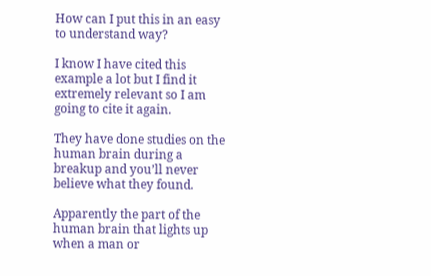How can I put this in an easy to understand way?

I know I have cited this example a lot but I find it extremely relevant so I am going to cite it again.

They have done studies on the human brain during a breakup and you’ll never believe what they found.

Apparently the part of the human brain that lights up when a man or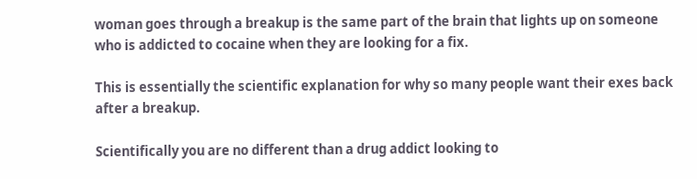woman goes through a breakup is the same part of the brain that lights up on someone who is addicted to cocaine when they are looking for a fix.

This is essentially the scientific explanation for why so many people want their exes back after a breakup.

Scientifically you are no different than a drug addict looking to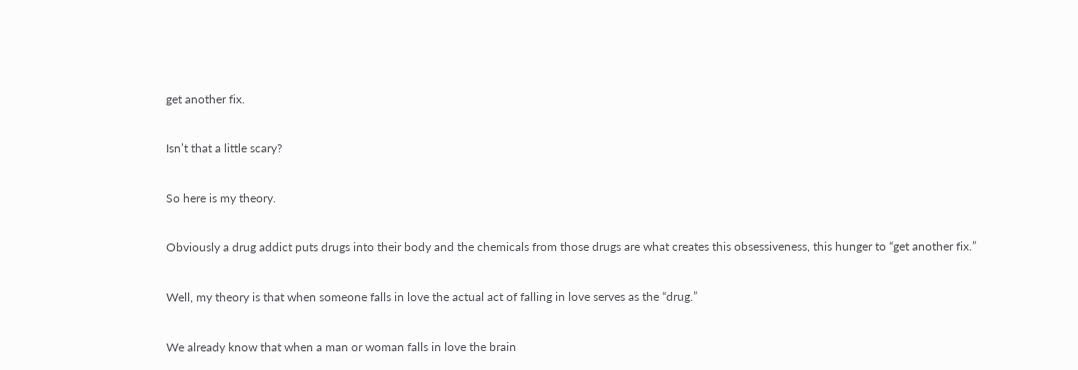get another fix.

Isn’t that a little scary?

So here is my theory.

Obviously a drug addict puts drugs into their body and the chemicals from those drugs are what creates this obsessiveness, this hunger to “get another fix.”

Well, my theory is that when someone falls in love the actual act of falling in love serves as the “drug.”

We already know that when a man or woman falls in love the brain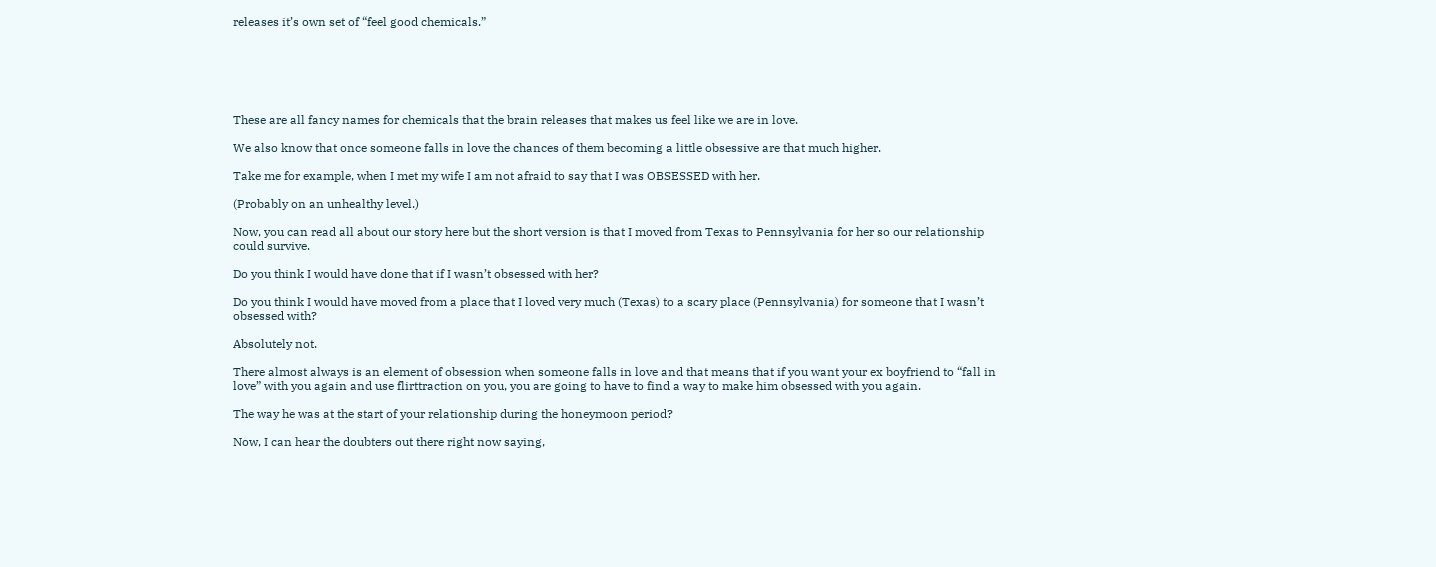releases it’s own set of “feel good chemicals.”






These are all fancy names for chemicals that the brain releases that makes us feel like we are in love.

We also know that once someone falls in love the chances of them becoming a little obsessive are that much higher.

Take me for example, when I met my wife I am not afraid to say that I was OBSESSED with her.

(Probably on an unhealthy level.)

Now, you can read all about our story here but the short version is that I moved from Texas to Pennsylvania for her so our relationship could survive.

Do you think I would have done that if I wasn’t obsessed with her?

Do you think I would have moved from a place that I loved very much (Texas) to a scary place (Pennsylvania) for someone that I wasn’t obsessed with?

Absolutely not.

There almost always is an element of obsession when someone falls in love and that means that if you want your ex boyfriend to “fall in love” with you again and use flirttraction on you, you are going to have to find a way to make him obsessed with you again.

The way he was at the start of your relationship during the honeymoon period?

Now, I can hear the doubters out there right now saying,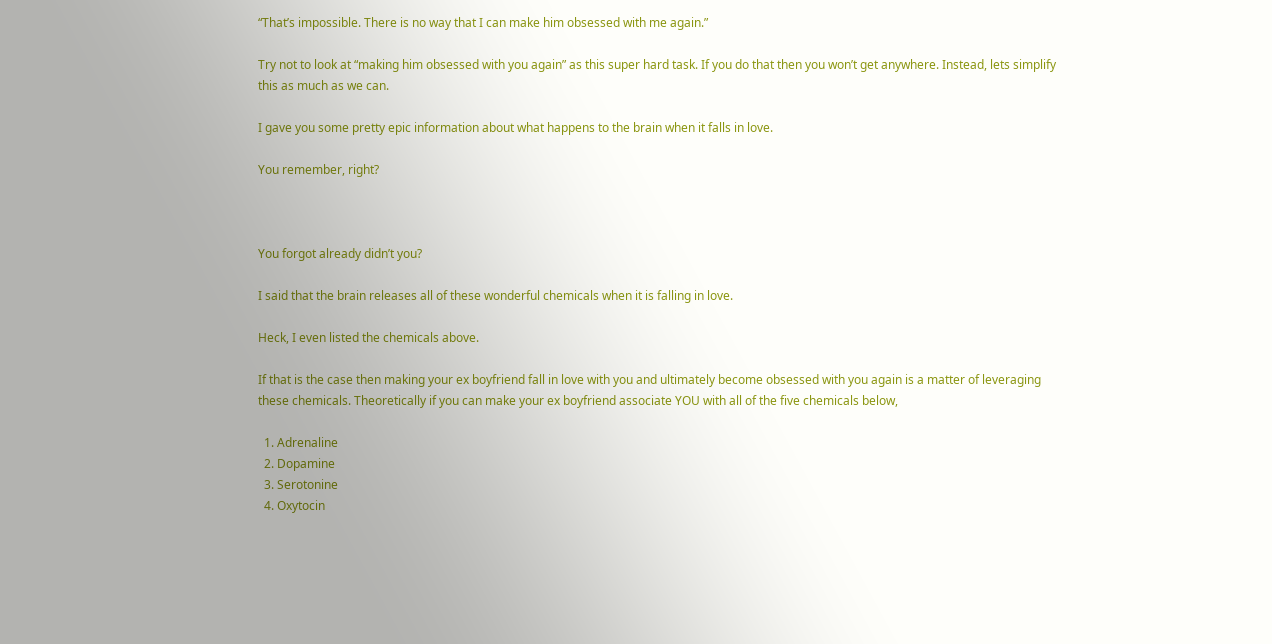“That’s impossible. There is no way that I can make him obsessed with me again.”

Try not to look at “making him obsessed with you again” as this super hard task. If you do that then you won’t get anywhere. Instead, lets simplify this as much as we can.

I gave you some pretty epic information about what happens to the brain when it falls in love.

You remember, right?



You forgot already didn’t you?

I said that the brain releases all of these wonderful chemicals when it is falling in love.

Heck, I even listed the chemicals above.

If that is the case then making your ex boyfriend fall in love with you and ultimately become obsessed with you again is a matter of leveraging these chemicals. Theoretically if you can make your ex boyfriend associate YOU with all of the five chemicals below,

  1. Adrenaline
  2. Dopamine
  3. Serotonine
  4. Oxytocin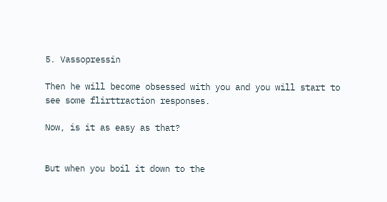5. Vassopressin

Then he will become obsessed with you and you will start to see some flirttraction responses.

Now, is it as easy as that?


But when you boil it down to the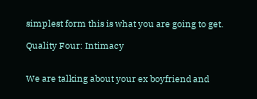simplest form this is what you are going to get.

Quality Four: Intimacy


We are talking about your ex boyfriend and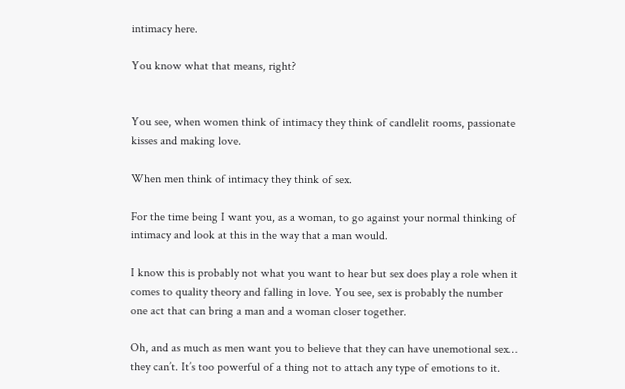intimacy here.

You know what that means, right?


You see, when women think of intimacy they think of candlelit rooms, passionate kisses and making love.

When men think of intimacy they think of sex.

For the time being I want you, as a woman, to go against your normal thinking of intimacy and look at this in the way that a man would.

I know this is probably not what you want to hear but sex does play a role when it comes to quality theory and falling in love. You see, sex is probably the number one act that can bring a man and a woman closer together.

Oh, and as much as men want you to believe that they can have unemotional sex… they can’t. It’s too powerful of a thing not to attach any type of emotions to it.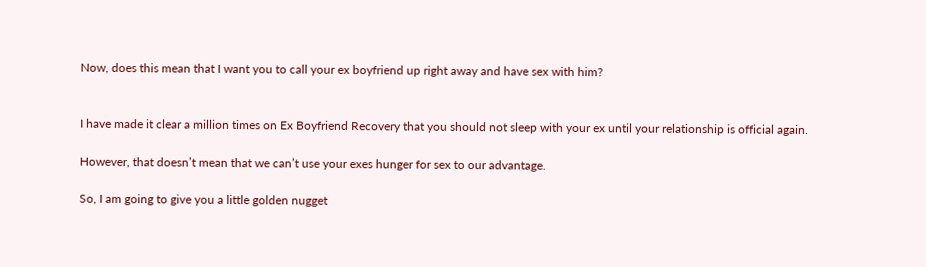Now, does this mean that I want you to call your ex boyfriend up right away and have sex with him?


I have made it clear a million times on Ex Boyfriend Recovery that you should not sleep with your ex until your relationship is official again.

However, that doesn’t mean that we can’t use your exes hunger for sex to our advantage.

So, I am going to give you a little golden nugget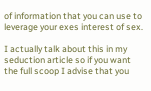of information that you can use to leverage your exes interest of sex.

I actually talk about this in my seduction article so if you want the full scoop I advise that you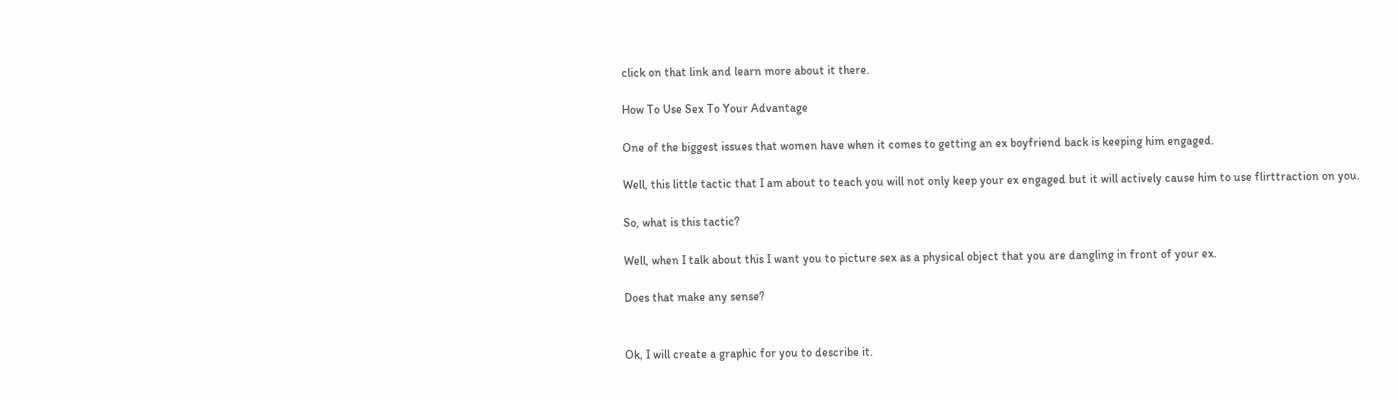click on that link and learn more about it there.

How To Use Sex To Your Advantage

One of the biggest issues that women have when it comes to getting an ex boyfriend back is keeping him engaged.

Well, this little tactic that I am about to teach you will not only keep your ex engaged but it will actively cause him to use flirttraction on you.

So, what is this tactic?

Well, when I talk about this I want you to picture sex as a physical object that you are dangling in front of your ex.

Does that make any sense?


Ok, I will create a graphic for you to describe it.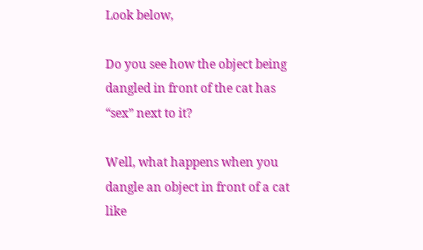Look below,

Do you see how the object being dangled in front of the cat has “sex” next to it?

Well, what happens when you dangle an object in front of a cat like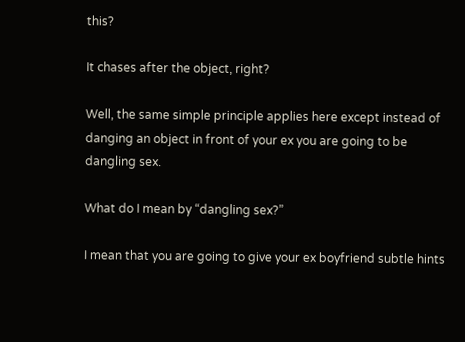this?

It chases after the object, right?

Well, the same simple principle applies here except instead of danging an object in front of your ex you are going to be dangling sex.

What do I mean by “dangling sex?”

I mean that you are going to give your ex boyfriend subtle hints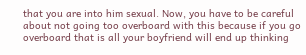that you are into him sexual. Now, you have to be careful about not going too overboard with this because if you go overboard that is all your boyfriend will end up thinking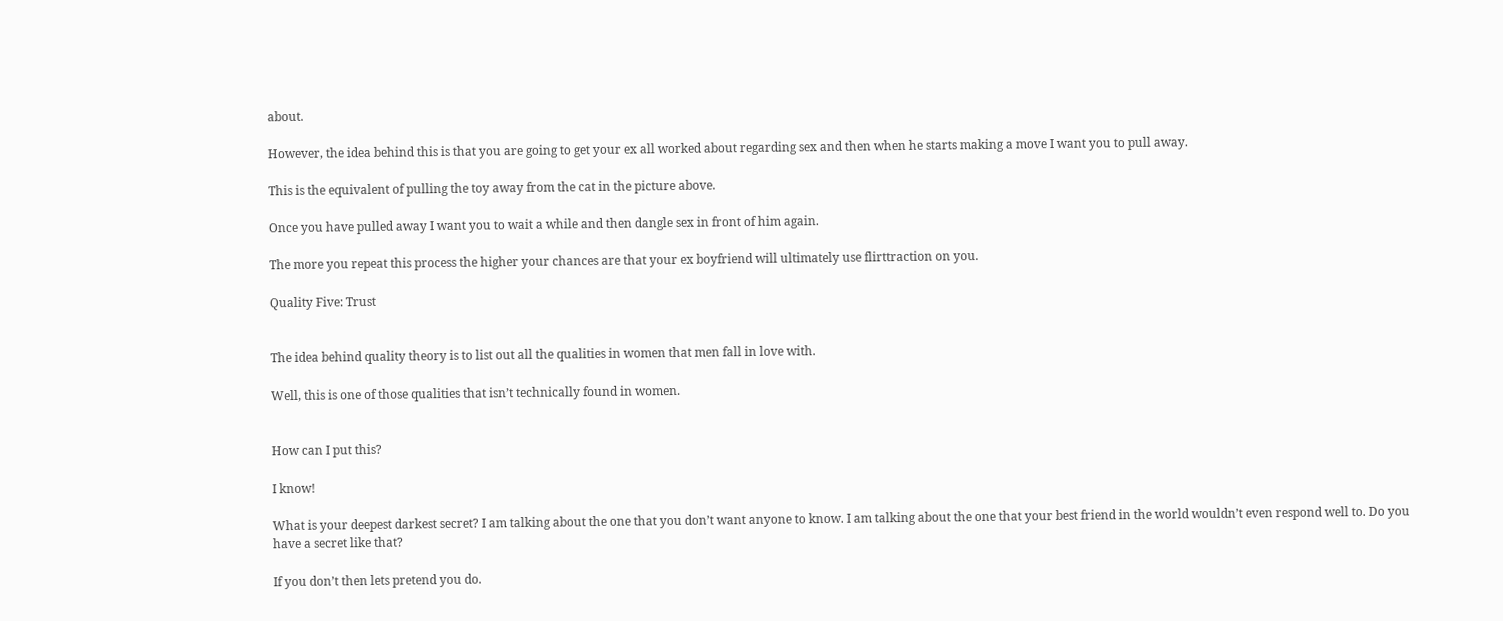about.

However, the idea behind this is that you are going to get your ex all worked about regarding sex and then when he starts making a move I want you to pull away.

This is the equivalent of pulling the toy away from the cat in the picture above.

Once you have pulled away I want you to wait a while and then dangle sex in front of him again.

The more you repeat this process the higher your chances are that your ex boyfriend will ultimately use flirttraction on you.

Quality Five: Trust


The idea behind quality theory is to list out all the qualities in women that men fall in love with.

Well, this is one of those qualities that isn’t technically found in women.


How can I put this?

I know!

What is your deepest darkest secret? I am talking about the one that you don’t want anyone to know. I am talking about the one that your best friend in the world wouldn’t even respond well to. Do you have a secret like that?

If you don’t then lets pretend you do.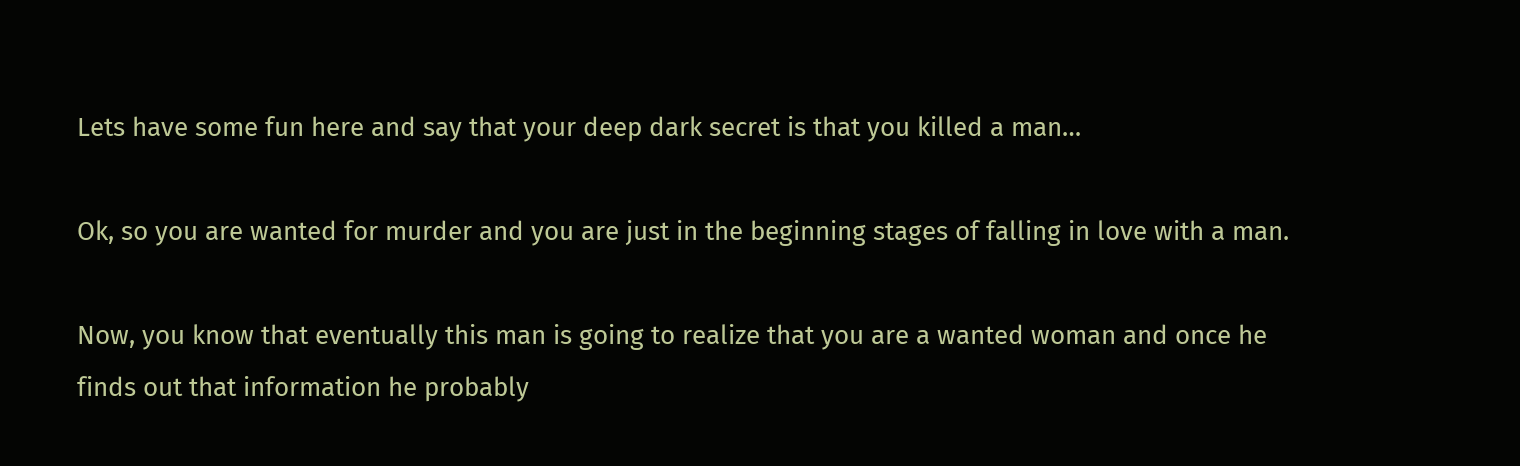Lets have some fun here and say that your deep dark secret is that you killed a man…

Ok, so you are wanted for murder and you are just in the beginning stages of falling in love with a man.

Now, you know that eventually this man is going to realize that you are a wanted woman and once he finds out that information he probably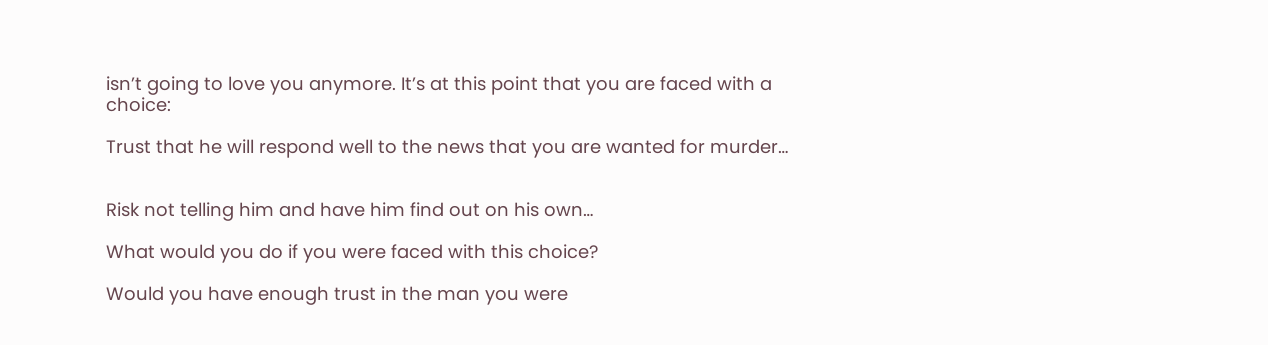isn’t going to love you anymore. It’s at this point that you are faced with a choice:

Trust that he will respond well to the news that you are wanted for murder…


Risk not telling him and have him find out on his own…

What would you do if you were faced with this choice?

Would you have enough trust in the man you were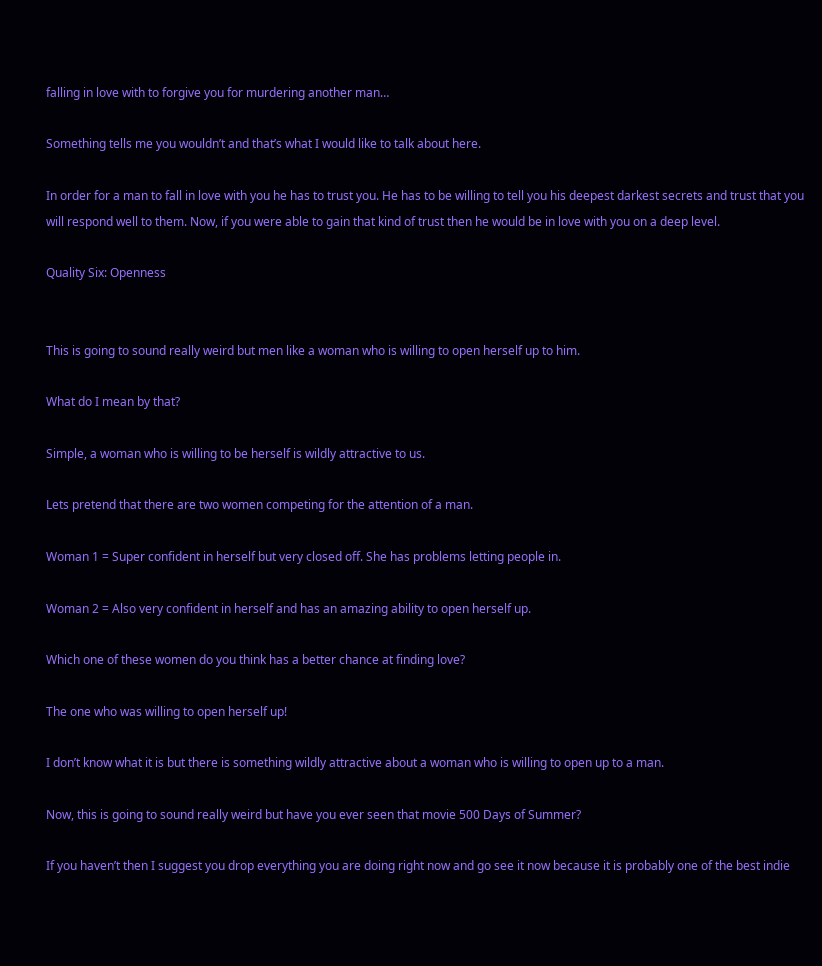falling in love with to forgive you for murdering another man…

Something tells me you wouldn’t and that’s what I would like to talk about here.

In order for a man to fall in love with you he has to trust you. He has to be willing to tell you his deepest darkest secrets and trust that you will respond well to them. Now, if you were able to gain that kind of trust then he would be in love with you on a deep level.

Quality Six: Openness


This is going to sound really weird but men like a woman who is willing to open herself up to him.

What do I mean by that?

Simple, a woman who is willing to be herself is wildly attractive to us.

Lets pretend that there are two women competing for the attention of a man.

Woman 1 = Super confident in herself but very closed off. She has problems letting people in.

Woman 2 = Also very confident in herself and has an amazing ability to open herself up.

Which one of these women do you think has a better chance at finding love?

The one who was willing to open herself up!

I don’t know what it is but there is something wildly attractive about a woman who is willing to open up to a man.

Now, this is going to sound really weird but have you ever seen that movie 500 Days of Summer?

If you haven’t then I suggest you drop everything you are doing right now and go see it now because it is probably one of the best indie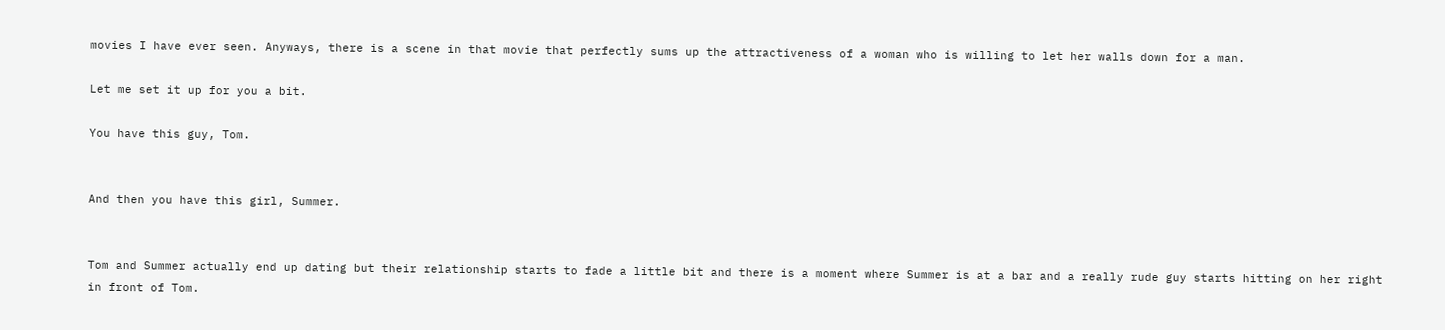movies I have ever seen. Anyways, there is a scene in that movie that perfectly sums up the attractiveness of a woman who is willing to let her walls down for a man.

Let me set it up for you a bit.

You have this guy, Tom.


And then you have this girl, Summer.


Tom and Summer actually end up dating but their relationship starts to fade a little bit and there is a moment where Summer is at a bar and a really rude guy starts hitting on her right in front of Tom.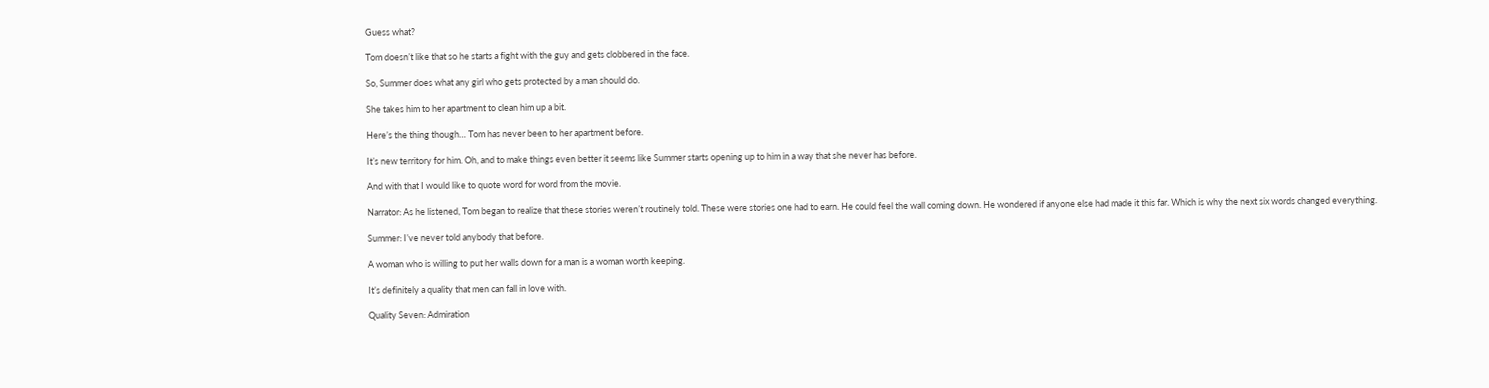Guess what?

Tom doesn’t like that so he starts a fight with the guy and gets clobbered in the face.

So, Summer does what any girl who gets protected by a man should do.

She takes him to her apartment to clean him up a bit.

Here’s the thing though… Tom has never been to her apartment before.

It’s new territory for him. Oh, and to make things even better it seems like Summer starts opening up to him in a way that she never has before.

And with that I would like to quote word for word from the movie.

Narrator: As he listened, Tom began to realize that these stories weren’t routinely told. These were stories one had to earn. He could feel the wall coming down. He wondered if anyone else had made it this far. Which is why the next six words changed everything.

Summer: I’ve never told anybody that before.

A woman who is willing to put her walls down for a man is a woman worth keeping.

It’s definitely a quality that men can fall in love with.

Quality Seven: Admiration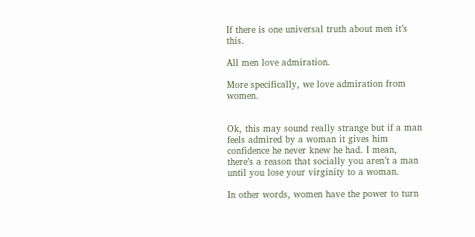If there is one universal truth about men it’s this.

All men love admiration.

More specifically, we love admiration from women.


Ok, this may sound really strange but if a man feels admired by a woman it gives him confidence he never knew he had. I mean, there’s a reason that socially you aren’t a man until you lose your virginity to a woman.

In other words, women have the power to turn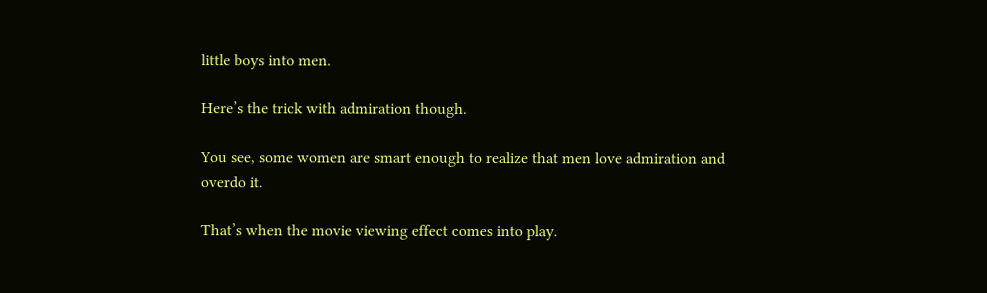little boys into men.

Here’s the trick with admiration though.

You see, some women are smart enough to realize that men love admiration and overdo it.

That’s when the movie viewing effect comes into play.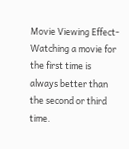Movie Viewing Effect- Watching a movie for the first time is always better than the second or third time.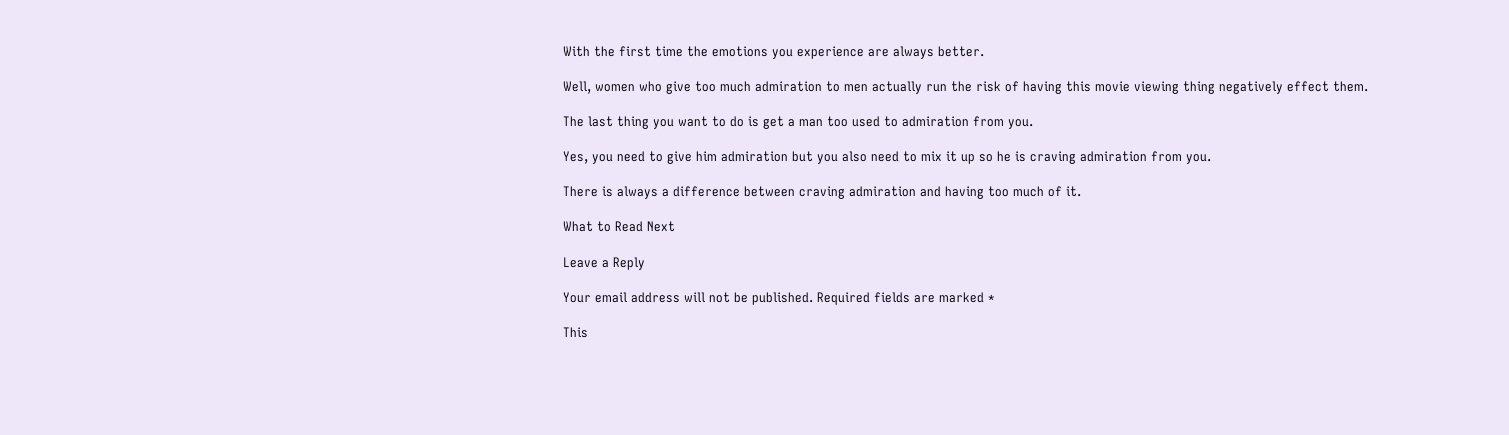With the first time the emotions you experience are always better.

Well, women who give too much admiration to men actually run the risk of having this movie viewing thing negatively effect them.

The last thing you want to do is get a man too used to admiration from you.

Yes, you need to give him admiration but you also need to mix it up so he is craving admiration from you.

There is always a difference between craving admiration and having too much of it.

What to Read Next

Leave a Reply

Your email address will not be published. Required fields are marked *

This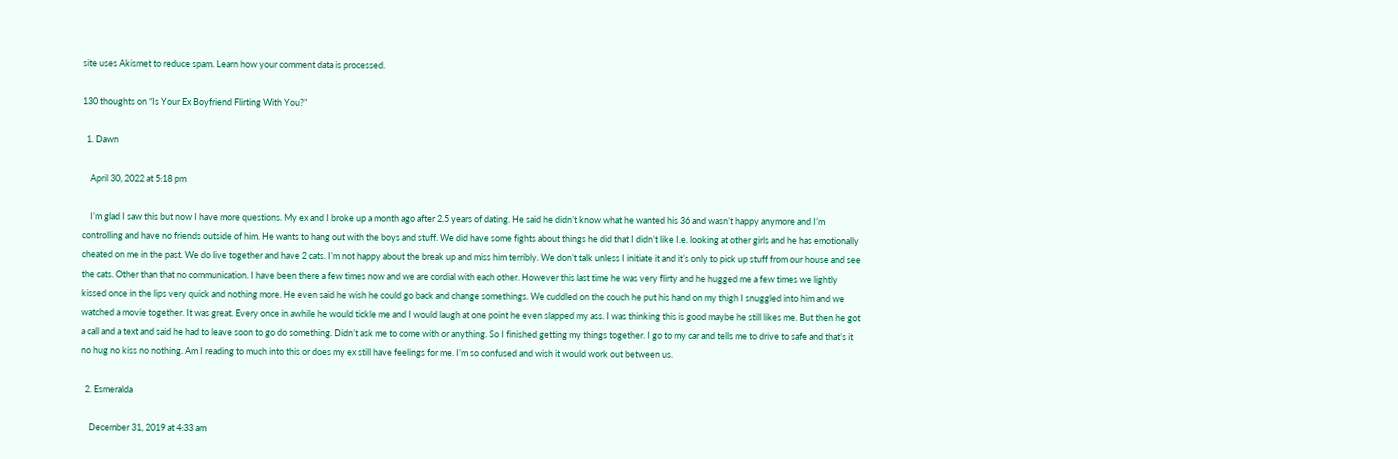site uses Akismet to reduce spam. Learn how your comment data is processed.

130 thoughts on “Is Your Ex Boyfriend Flirting With You?”

  1. Dawn

    April 30, 2022 at 5:18 pm

    I’m glad I saw this but now I have more questions. My ex and I broke up a month ago after 2.5 years of dating. He said he didn’t know what he wanted his 36 and wasn’t happy anymore and I’m controlling and have no friends outside of him. He wants to hang out with the boys and stuff. We did have some fights about things he did that I didn’t like I.e. looking at other girls and he has emotionally cheated on me in the past. We do live together and have 2 cats. I’m not happy about the break up and miss him terribly. We don’t talk unless I initiate it and it’s only to pick up stuff from our house and see the cats. Other than that no communication. I have been there a few times now and we are cordial with each other. However this last time he was very flirty and he hugged me a few times we lightly kissed once in the lips very quick and nothing more. He even said he wish he could go back and change somethings. We cuddled on the couch he put his hand on my thigh I snuggled into him and we watched a movie together. It was great. Every once in awhile he would tickle me and I would laugh at one point he even slapped my ass. I was thinking this is good maybe he still likes me. But then he got a call and a text and said he had to leave soon to go do something. Didn’t ask me to come with or anything. So I finished getting my things together. I go to my car and tells me to drive to safe and that’s it no hug no kiss no nothing. Am I reading to much into this or does my ex still have feelings for me. I’m so confused and wish it would work out between us.

  2. Esmeralda

    December 31, 2019 at 4:33 am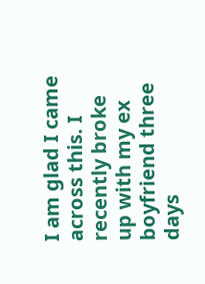I am glad I came across this. I recently broke up with my ex boyfriend three days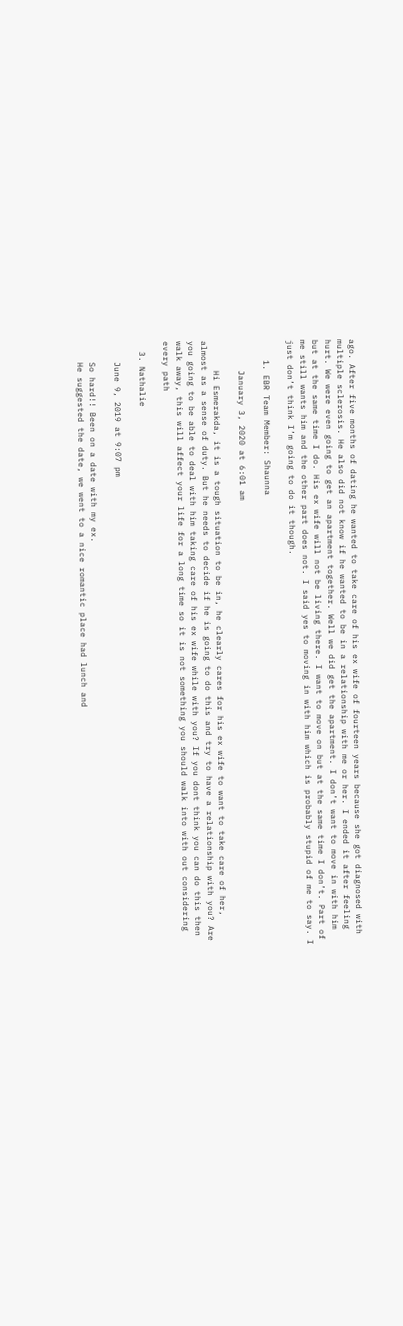ago. After five months of dating he wanted to take care of his ex wife of fourteen years because she got diagnosed with multiple sclerosis. He also did not know if he wanted to be in a relationship with me or her. I ended it after feeling hurt. We were even going to get an apartment together. Well we did get the apartment. I don’t want to move in with him but at the same time I do. His ex wife will not be living there. I want to move on but at the same time I don’t. Part of me still wants him and the other part does not. I said yes to moving in with him which is probably stupid of me to say. I just don’t think I’m going to do it though.

    1. EBR Team Member: Shaunna

      January 3, 2020 at 6:01 am

      Hi Esmerakda, it is a tough situation to be in, he clearly cares for his ex wife to want to take care of her, almost as a sense of duty. But he needs to decide if he is going to do this and try to have a relationship with you? Are you going to be able to deal with him taking care of his ex wife while with you? If you dont think you can do this then walk away, this will affect your life for a long time so it is not something you should walk into with out considering every path

  3. Nathalie

    June 9, 2019 at 9:07 pm

    So hard!! Been on a date with my ex.
    He suggested the date, we went to a nice romantic place had lunch and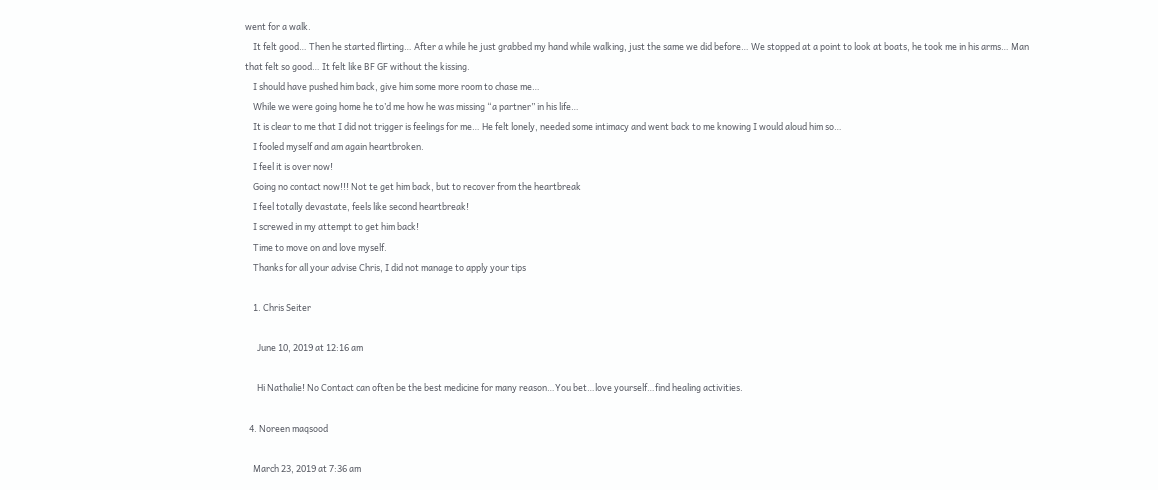went for a walk.
    It felt good… Then he started flirting… After a while he just grabbed my hand while walking, just the same we did before… We stopped at a point to look at boats, he took me in his arms… Man that felt so good… It felt like BF GF without the kissing.
    I should have pushed him back, give him some more room to chase me…
    While we were going home he to’d me how he was missing “a partner” in his life…
    It is clear to me that I did not trigger is feelings for me… He felt lonely, needed some intimacy and went back to me knowing I would aloud him so…
    I fooled myself and am again heartbroken.
    I feel it is over now!
    Going no contact now!!! Not te get him back, but to recover from the heartbreak
    I feel totally devastate, feels like second heartbreak!
    I screwed in my attempt to get him back!
    Time to move on and love myself.
    Thanks for all your advise Chris, I did not manage to apply your tips

    1. Chris Seiter

      June 10, 2019 at 12:16 am

      Hi Nathalie! No Contact can often be the best medicine for many reason…You bet…love yourself…find healing activities.

  4. Noreen maqsood

    March 23, 2019 at 7:36 am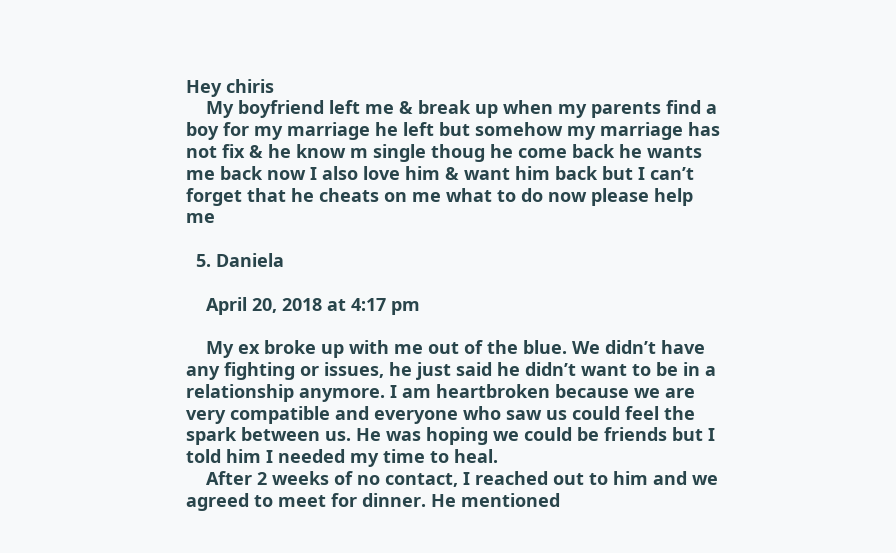Hey chiris
    My boyfriend left me & break up when my parents find a boy for my marriage he left but somehow my marriage has not fix & he know m single thoug he come back he wants me back now I also love him & want him back but I can’t forget that he cheats on me what to do now please help me

  5. Daniela

    April 20, 2018 at 4:17 pm

    My ex broke up with me out of the blue. We didn’t have any fighting or issues, he just said he didn’t want to be in a relationship anymore. I am heartbroken because we are very compatible and everyone who saw us could feel the spark between us. He was hoping we could be friends but I told him I needed my time to heal.
    After 2 weeks of no contact, I reached out to him and we agreed to meet for dinner. He mentioned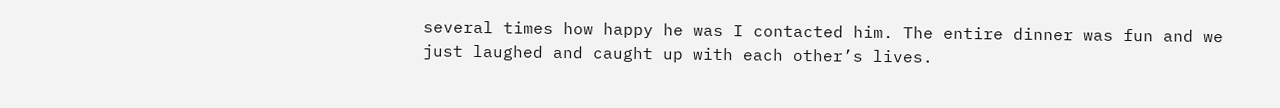several times how happy he was I contacted him. The entire dinner was fun and we just laughed and caught up with each other’s lives.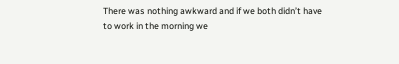There was nothing awkward and if we both didn’t have to work in the morning we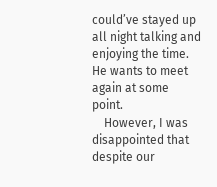could’ve stayed up all night talking and enjoying the time. He wants to meet again at some point.
    However, I was disappointed that despite our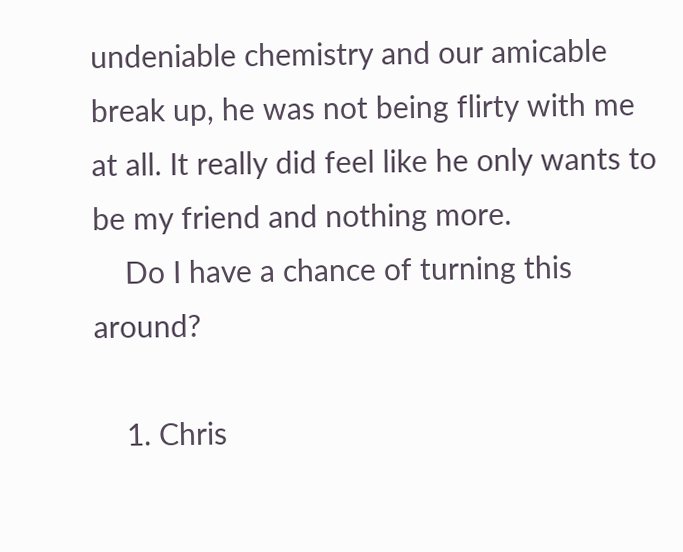undeniable chemistry and our amicable break up, he was not being flirty with me at all. It really did feel like he only wants to be my friend and nothing more.
    Do I have a chance of turning this around?

    1. Chris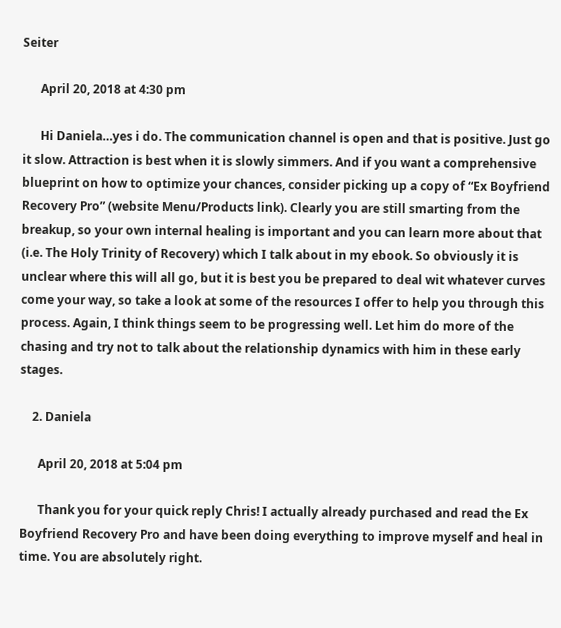Seiter

      April 20, 2018 at 4:30 pm

      Hi Daniela…yes i do. The communication channel is open and that is positive. Just go it slow. Attraction is best when it is slowly simmers. And if you want a comprehensive blueprint on how to optimize your chances, consider picking up a copy of “Ex Boyfriend Recovery Pro” (website Menu/Products link). Clearly you are still smarting from the breakup, so your own internal healing is important and you can learn more about that (i.e. The Holy Trinity of Recovery) which I talk about in my ebook. So obviously it is unclear where this will all go, but it is best you be prepared to deal wit whatever curves come your way, so take a look at some of the resources I offer to help you through this process. Again, I think things seem to be progressing well. Let him do more of the chasing and try not to talk about the relationship dynamics with him in these early stages.

    2. Daniela

      April 20, 2018 at 5:04 pm

      Thank you for your quick reply Chris! I actually already purchased and read the Ex Boyfriend Recovery Pro and have been doing everything to improve myself and heal in time. You are absolutely right.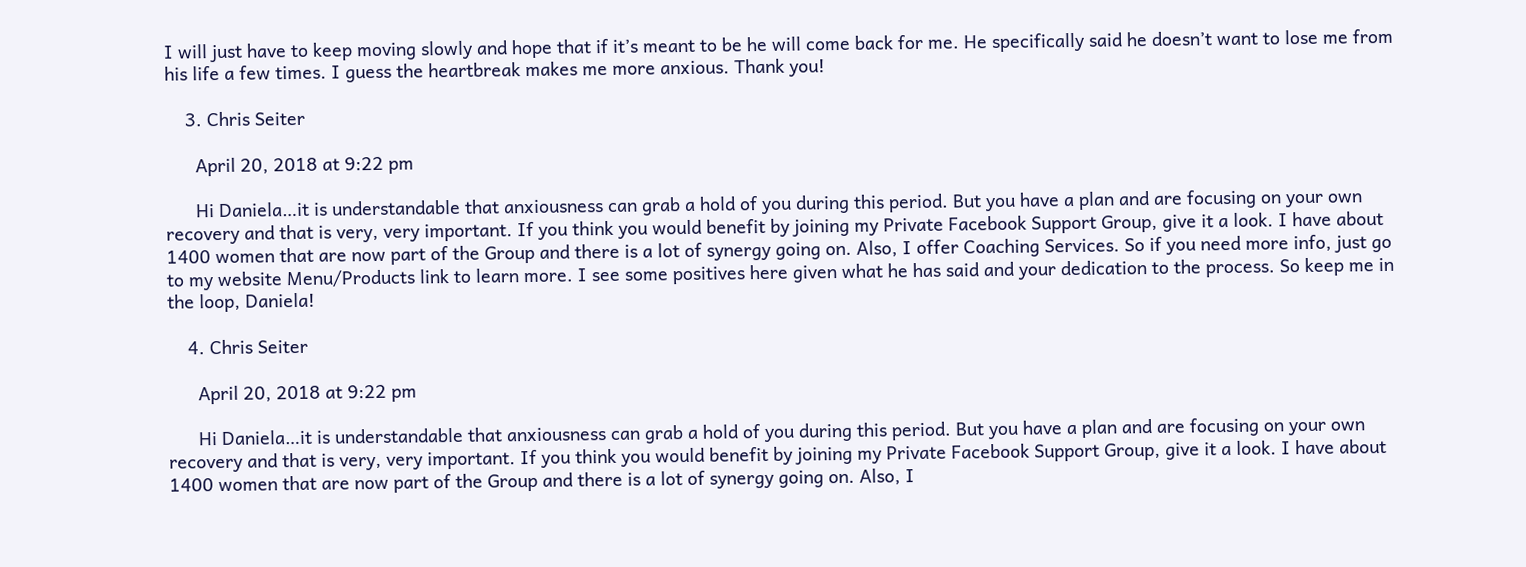I will just have to keep moving slowly and hope that if it’s meant to be he will come back for me. He specifically said he doesn’t want to lose me from his life a few times. I guess the heartbreak makes me more anxious. Thank you!

    3. Chris Seiter

      April 20, 2018 at 9:22 pm

      Hi Daniela…it is understandable that anxiousness can grab a hold of you during this period. But you have a plan and are focusing on your own recovery and that is very, very important. If you think you would benefit by joining my Private Facebook Support Group, give it a look. I have about 1400 women that are now part of the Group and there is a lot of synergy going on. Also, I offer Coaching Services. So if you need more info, just go to my website Menu/Products link to learn more. I see some positives here given what he has said and your dedication to the process. So keep me in the loop, Daniela!

    4. Chris Seiter

      April 20, 2018 at 9:22 pm

      Hi Daniela…it is understandable that anxiousness can grab a hold of you during this period. But you have a plan and are focusing on your own recovery and that is very, very important. If you think you would benefit by joining my Private Facebook Support Group, give it a look. I have about 1400 women that are now part of the Group and there is a lot of synergy going on. Also, I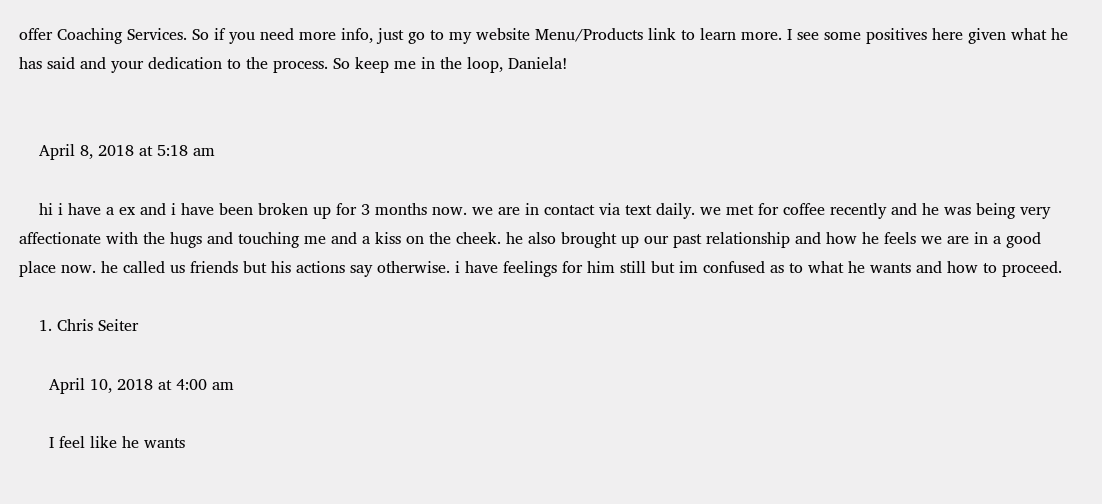offer Coaching Services. So if you need more info, just go to my website Menu/Products link to learn more. I see some positives here given what he has said and your dedication to the process. So keep me in the loop, Daniela!


    April 8, 2018 at 5:18 am

    hi i have a ex and i have been broken up for 3 months now. we are in contact via text daily. we met for coffee recently and he was being very affectionate with the hugs and touching me and a kiss on the cheek. he also brought up our past relationship and how he feels we are in a good place now. he called us friends but his actions say otherwise. i have feelings for him still but im confused as to what he wants and how to proceed.

    1. Chris Seiter

      April 10, 2018 at 4:00 am

      I feel like he wants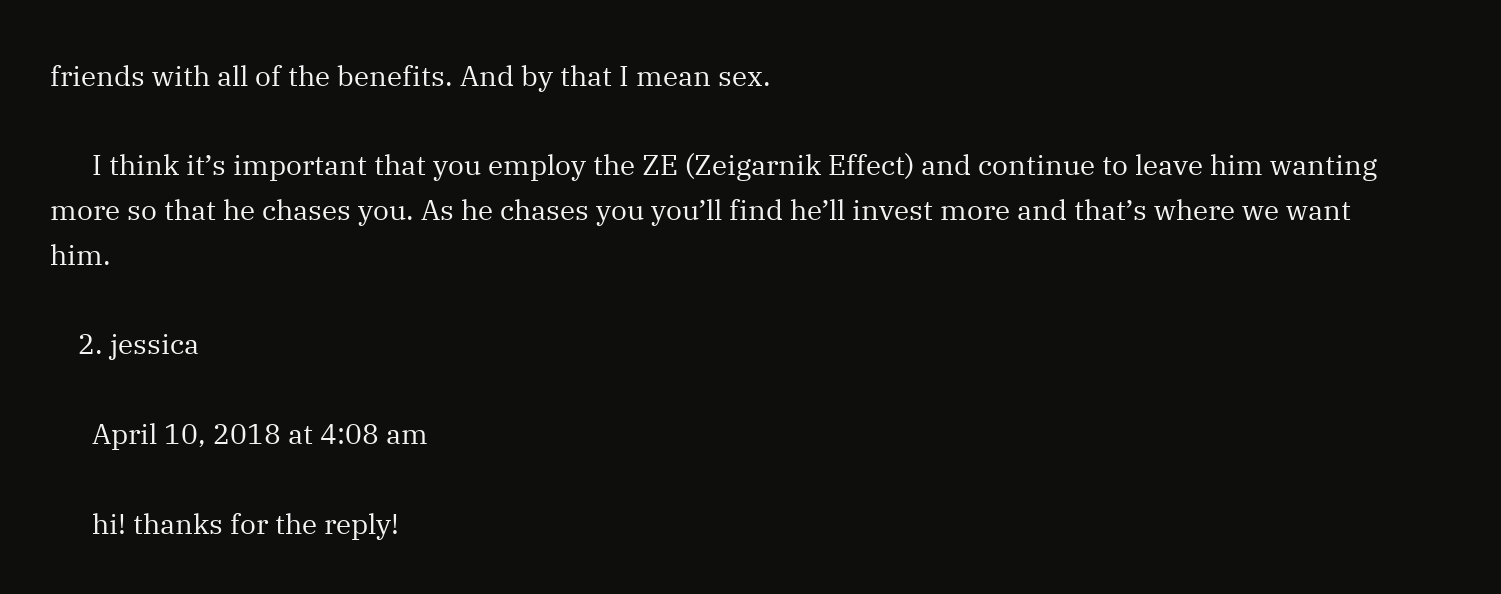friends with all of the benefits. And by that I mean sex.

      I think it’s important that you employ the ZE (Zeigarnik Effect) and continue to leave him wanting more so that he chases you. As he chases you you’ll find he’ll invest more and that’s where we want him.

    2. jessica

      April 10, 2018 at 4:08 am

      hi! thanks for the reply!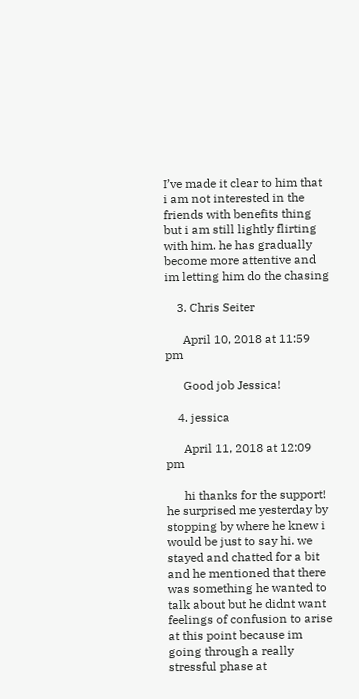I’ve made it clear to him that i am not interested in the friends with benefits thing but i am still lightly flirting with him. he has gradually become more attentive and im letting him do the chasing

    3. Chris Seiter

      April 10, 2018 at 11:59 pm

      Good job Jessica!

    4. jessica

      April 11, 2018 at 12:09 pm

      hi thanks for the support! he surprised me yesterday by stopping by where he knew i would be just to say hi. we stayed and chatted for a bit and he mentioned that there was something he wanted to talk about but he didnt want feelings of confusion to arise at this point because im going through a really stressful phase at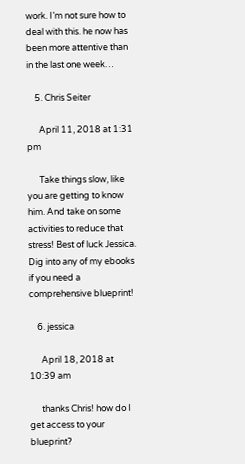work. I’m not sure how to deal with this. he now has been more attentive than in the last one week…

    5. Chris Seiter

      April 11, 2018 at 1:31 pm

      Take things slow, like you are getting to know him. And take on some activities to reduce that stress! Best of luck Jessica. Dig into any of my ebooks if you need a comprehensive blueprint!

    6. jessica

      April 18, 2018 at 10:39 am

      thanks Chris! how do I get access to your blueprint?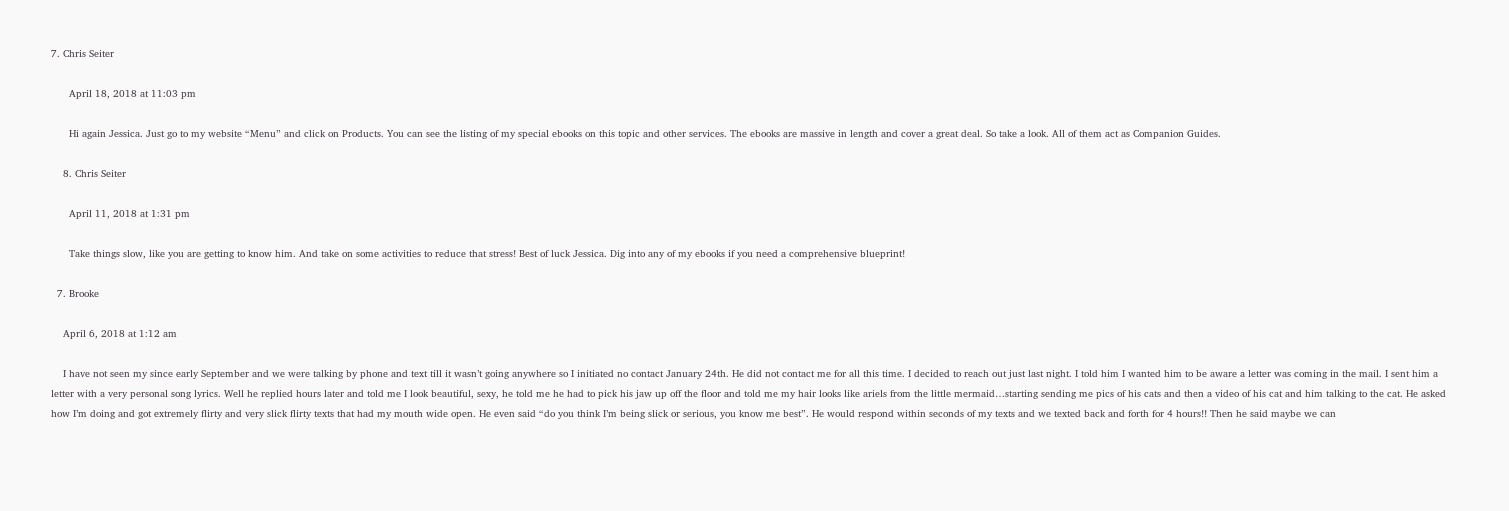7. Chris Seiter

      April 18, 2018 at 11:03 pm

      Hi again Jessica. Just go to my website “Menu” and click on Products. You can see the listing of my special ebooks on this topic and other services. The ebooks are massive in length and cover a great deal. So take a look. All of them act as Companion Guides.

    8. Chris Seiter

      April 11, 2018 at 1:31 pm

      Take things slow, like you are getting to know him. And take on some activities to reduce that stress! Best of luck Jessica. Dig into any of my ebooks if you need a comprehensive blueprint!

  7. Brooke

    April 6, 2018 at 1:12 am

    I have not seen my since early September and we were talking by phone and text till it wasn’t going anywhere so I initiated no contact January 24th. He did not contact me for all this time. I decided to reach out just last night. I told him I wanted him to be aware a letter was coming in the mail. I sent him a letter with a very personal song lyrics. Well he replied hours later and told me I look beautiful, sexy, he told me he had to pick his jaw up off the floor and told me my hair looks like ariels from the little mermaid…starting sending me pics of his cats and then a video of his cat and him talking to the cat. He asked how I’m doing and got extremely flirty and very slick flirty texts that had my mouth wide open. He even said “do you think I’m being slick or serious, you know me best”. He would respond within seconds of my texts and we texted back and forth for 4 hours!! Then he said maybe we can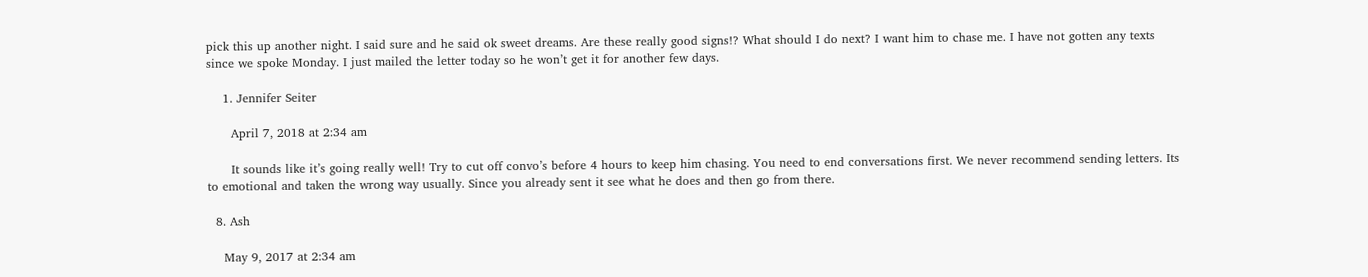pick this up another night. I said sure and he said ok sweet dreams. Are these really good signs!? What should I do next? I want him to chase me. I have not gotten any texts since we spoke Monday. I just mailed the letter today so he won’t get it for another few days.

    1. Jennifer Seiter

      April 7, 2018 at 2:34 am

      It sounds like it’s going really well! Try to cut off convo’s before 4 hours to keep him chasing. You need to end conversations first. We never recommend sending letters. Its to emotional and taken the wrong way usually. Since you already sent it see what he does and then go from there.

  8. Ash

    May 9, 2017 at 2:34 am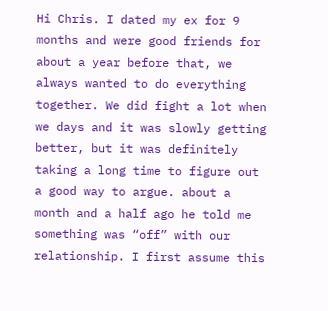Hi Chris. I dated my ex for 9 months and were good friends for about a year before that, we always wanted to do everything together. We did fight a lot when we days and it was slowly getting better, but it was definitely taking a long time to figure out a good way to argue. about a month and a half ago he told me something was “off” with our relationship. I first assume this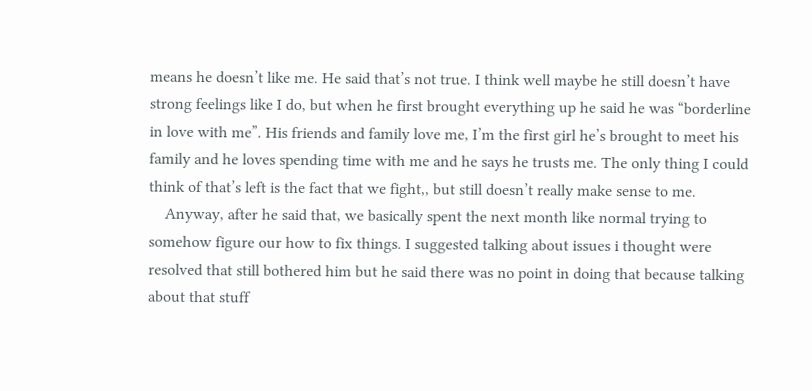means he doesn’t like me. He said that’s not true. I think well maybe he still doesn’t have strong feelings like I do, but when he first brought everything up he said he was “borderline in love with me”. His friends and family love me, I’m the first girl he’s brought to meet his family and he loves spending time with me and he says he trusts me. The only thing I could think of that’s left is the fact that we fight,, but still doesn’t really make sense to me.
    Anyway, after he said that, we basically spent the next month like normal trying to somehow figure our how to fix things. I suggested talking about issues i thought were resolved that still bothered him but he said there was no point in doing that because talking about that stuff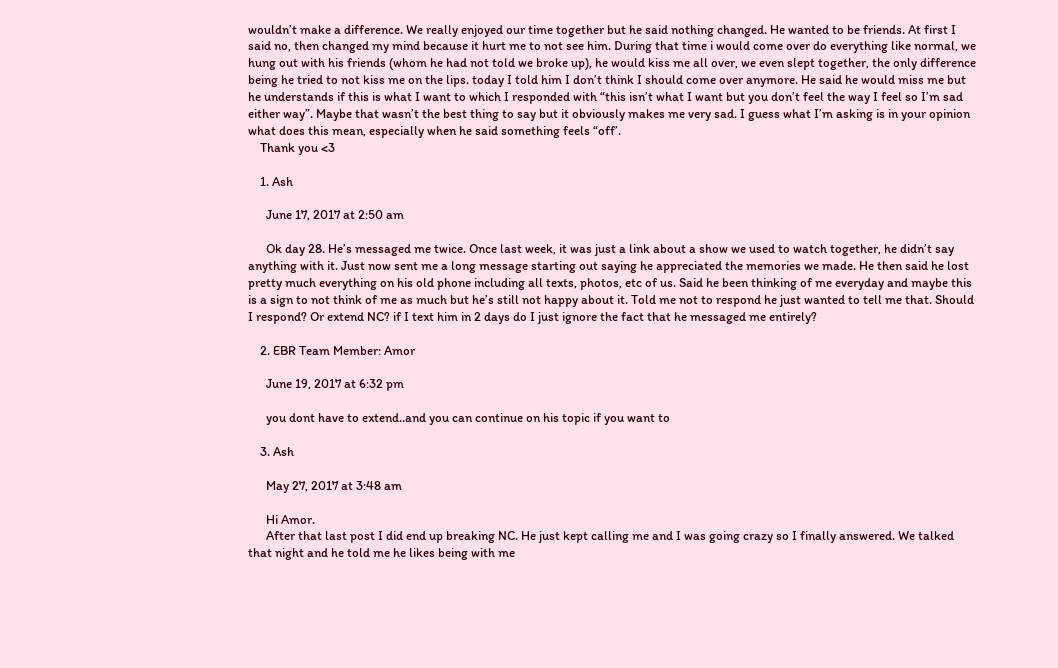wouldn’t make a difference. We really enjoyed our time together but he said nothing changed. He wanted to be friends. At first I said no, then changed my mind because it hurt me to not see him. During that time i would come over do everything like normal, we hung out with his friends (whom he had not told we broke up), he would kiss me all over, we even slept together, the only difference being he tried to not kiss me on the lips. today I told him I don’t think I should come over anymore. He said he would miss me but he understands if this is what I want to which I responded with “this isn’t what I want but you don’t feel the way I feel so I’m sad either way”. Maybe that wasn’t the best thing to say but it obviously makes me very sad. I guess what I’m asking is in your opinion what does this mean, especially when he said something feels “off’.
    Thank you <3

    1. Ash

      June 17, 2017 at 2:50 am

      Ok day 28. He’s messaged me twice. Once last week, it was just a link about a show we used to watch together, he didn’t say anything with it. Just now sent me a long message starting out saying he appreciated the memories we made. He then said he lost pretty much everything on his old phone including all texts, photos, etc of us. Said he been thinking of me everyday and maybe this is a sign to not think of me as much but he’s still not happy about it. Told me not to respond he just wanted to tell me that. Should I respond? Or extend NC? if I text him in 2 days do I just ignore the fact that he messaged me entirely?

    2. EBR Team Member: Amor

      June 19, 2017 at 6:32 pm

      you dont have to extend..and you can continue on his topic if you want to

    3. Ash

      May 27, 2017 at 3:48 am

      Hi Amor.
      After that last post I did end up breaking NC. He just kept calling me and I was going crazy so I finally answered. We talked that night and he told me he likes being with me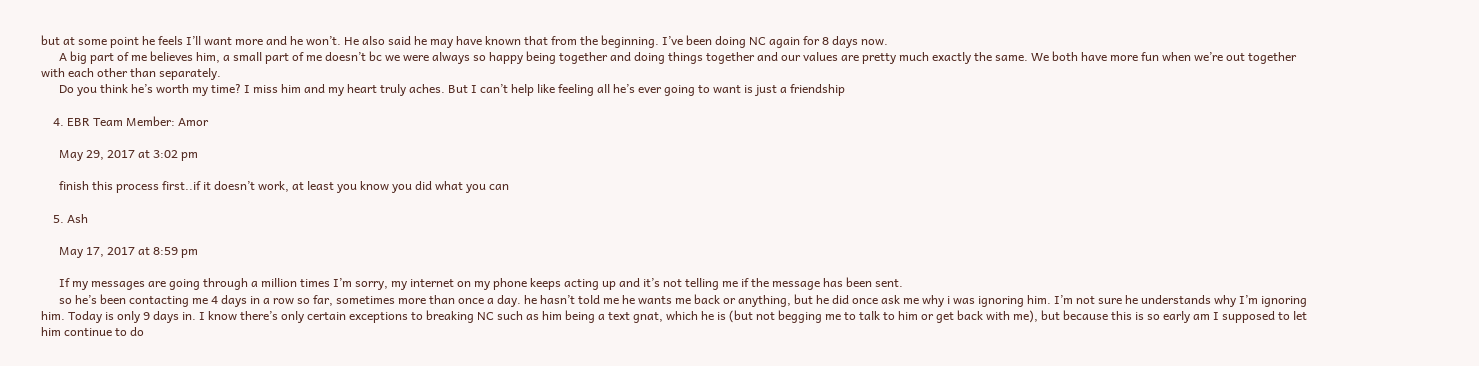but at some point he feels I’ll want more and he won’t. He also said he may have known that from the beginning. I’ve been doing NC again for 8 days now.
      A big part of me believes him, a small part of me doesn’t bc we were always so happy being together and doing things together and our values are pretty much exactly the same. We both have more fun when we’re out together with each other than separately.
      Do you think he’s worth my time? I miss him and my heart truly aches. But I can’t help like feeling all he’s ever going to want is just a friendship

    4. EBR Team Member: Amor

      May 29, 2017 at 3:02 pm

      finish this process first..if it doesn’t work, at least you know you did what you can

    5. Ash

      May 17, 2017 at 8:59 pm

      If my messages are going through a million times I’m sorry, my internet on my phone keeps acting up and it’s not telling me if the message has been sent.
      so he’s been contacting me 4 days in a row so far, sometimes more than once a day. he hasn’t told me he wants me back or anything, but he did once ask me why i was ignoring him. I’m not sure he understands why I’m ignoring him. Today is only 9 days in. I know there’s only certain exceptions to breaking NC such as him being a text gnat, which he is (but not begging me to talk to him or get back with me), but because this is so early am I supposed to let him continue to do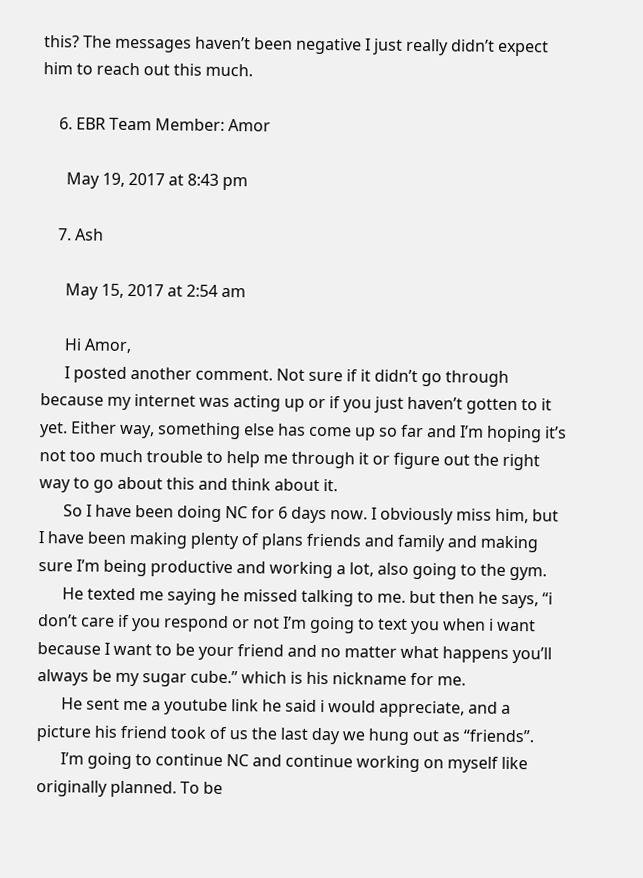this? The messages haven’t been negative I just really didn’t expect him to reach out this much.

    6. EBR Team Member: Amor

      May 19, 2017 at 8:43 pm

    7. Ash

      May 15, 2017 at 2:54 am

      Hi Amor,
      I posted another comment. Not sure if it didn’t go through because my internet was acting up or if you just haven’t gotten to it yet. Either way, something else has come up so far and I’m hoping it’s not too much trouble to help me through it or figure out the right way to go about this and think about it.
      So I have been doing NC for 6 days now. I obviously miss him, but I have been making plenty of plans friends and family and making sure I’m being productive and working a lot, also going to the gym.
      He texted me saying he missed talking to me. but then he says, “i don’t care if you respond or not I’m going to text you when i want because I want to be your friend and no matter what happens you’ll always be my sugar cube.” which is his nickname for me.
      He sent me a youtube link he said i would appreciate, and a picture his friend took of us the last day we hung out as “friends”.
      I’m going to continue NC and continue working on myself like originally planned. To be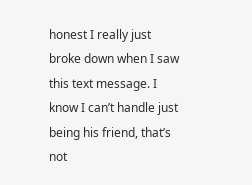honest I really just broke down when I saw this text message. I know I can’t handle just being his friend, that’s not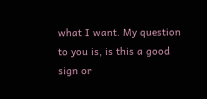what I want. My question to you is, is this a good sign or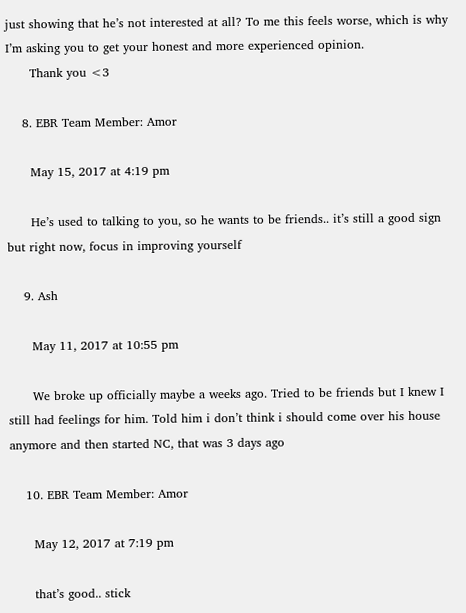just showing that he’s not interested at all? To me this feels worse, which is why I’m asking you to get your honest and more experienced opinion.
      Thank you <3

    8. EBR Team Member: Amor

      May 15, 2017 at 4:19 pm

      He’s used to talking to you, so he wants to be friends.. it’s still a good sign but right now, focus in improving yourself

    9. Ash

      May 11, 2017 at 10:55 pm

      We broke up officially maybe a weeks ago. Tried to be friends but I knew I still had feelings for him. Told him i don’t think i should come over his house anymore and then started NC, that was 3 days ago

    10. EBR Team Member: Amor

      May 12, 2017 at 7:19 pm

      that’s good.. stick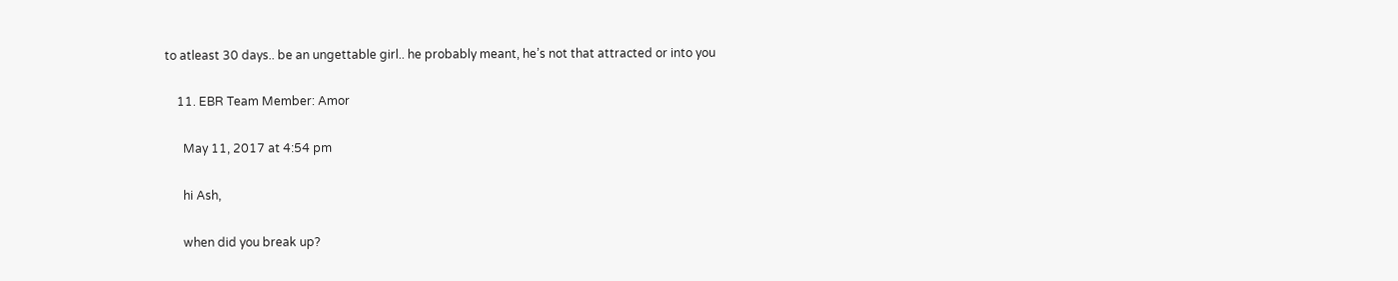to atleast 30 days.. be an ungettable girl.. he probably meant, he’s not that attracted or into you

    11. EBR Team Member: Amor

      May 11, 2017 at 4:54 pm

      hi Ash,

      when did you break up?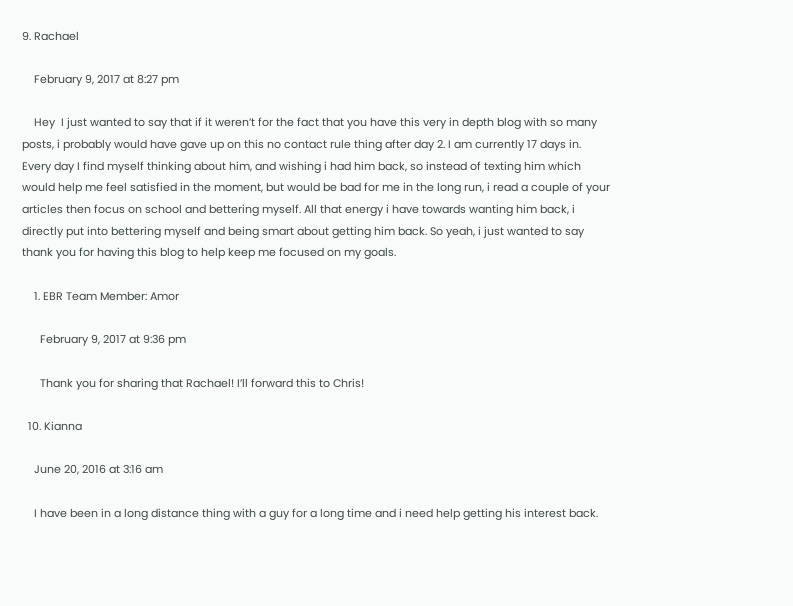9. Rachael

    February 9, 2017 at 8:27 pm

    Hey  I just wanted to say that if it weren’t for the fact that you have this very in depth blog with so many posts, i probably would have gave up on this no contact rule thing after day 2. I am currently 17 days in. Every day I find myself thinking about him, and wishing i had him back, so instead of texting him which would help me feel satisfied in the moment, but would be bad for me in the long run, i read a couple of your articles then focus on school and bettering myself. All that energy i have towards wanting him back, i directly put into bettering myself and being smart about getting him back. So yeah, i just wanted to say thank you for having this blog to help keep me focused on my goals.

    1. EBR Team Member: Amor

      February 9, 2017 at 9:36 pm

      Thank you for sharing that Rachael! I’ll forward this to Chris!

  10. Kianna

    June 20, 2016 at 3:16 am

    I have been in a long distance thing with a guy for a long time and i need help getting his interest back.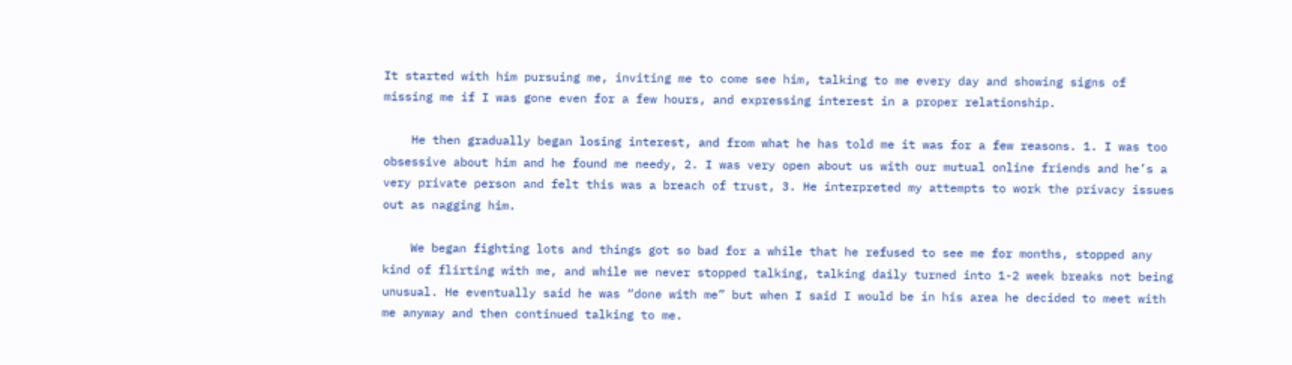It started with him pursuing me, inviting me to come see him, talking to me every day and showing signs of missing me if I was gone even for a few hours, and expressing interest in a proper relationship.

    He then gradually began losing interest, and from what he has told me it was for a few reasons. 1. I was too obsessive about him and he found me needy, 2. I was very open about us with our mutual online friends and he’s a very private person and felt this was a breach of trust, 3. He interpreted my attempts to work the privacy issues out as nagging him.

    We began fighting lots and things got so bad for a while that he refused to see me for months, stopped any kind of flirting with me, and while we never stopped talking, talking daily turned into 1-2 week breaks not being unusual. He eventually said he was “done with me” but when I said I would be in his area he decided to meet with me anyway and then continued talking to me.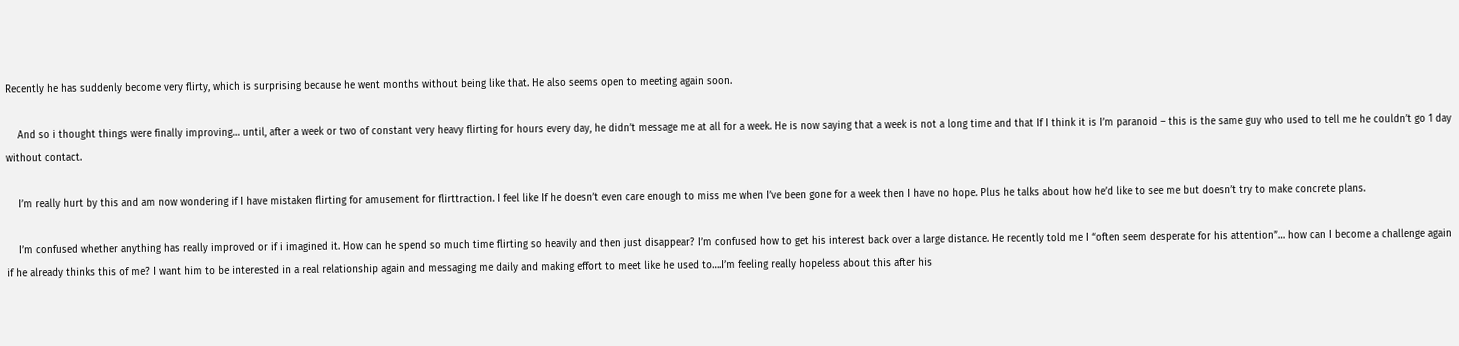Recently he has suddenly become very flirty, which is surprising because he went months without being like that. He also seems open to meeting again soon.

    And so i thought things were finally improving… until, after a week or two of constant very heavy flirting for hours every day, he didn’t message me at all for a week. He is now saying that a week is not a long time and that If I think it is I’m paranoid – this is the same guy who used to tell me he couldn’t go 1 day without contact.

    I’m really hurt by this and am now wondering if I have mistaken flirting for amusement for flirttraction. I feel like If he doesn’t even care enough to miss me when I’ve been gone for a week then I have no hope. Plus he talks about how he’d like to see me but doesn’t try to make concrete plans.

    I’m confused whether anything has really improved or if i imagined it. How can he spend so much time flirting so heavily and then just disappear? I’m confused how to get his interest back over a large distance. He recently told me I “often seem desperate for his attention”… how can I become a challenge again if he already thinks this of me? I want him to be interested in a real relationship again and messaging me daily and making effort to meet like he used to….I’m feeling really hopeless about this after his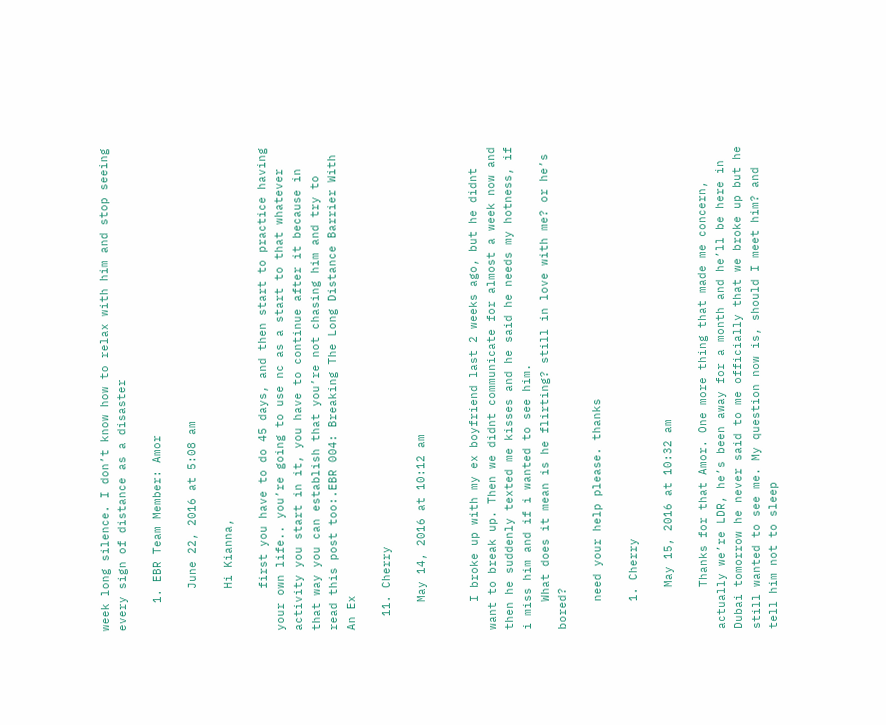week long silence. I don’t know how to relax with him and stop seeing every sign of distance as a disaster

    1. EBR Team Member: Amor

      June 22, 2016 at 5:08 am

      Hi Kianna,

      first you have to do 45 days, and then start to practice having your own life.. you’re going to use nc as a start to that whatever activity you start in it, you have to continue after it because in that way you can establish that you’re not chasing him and try to read this post too:.EBR 004: Breaking The Long Distance Barrier With An Ex

  11. Cherry

    May 14, 2016 at 10:12 am


    I broke up with my ex boyfriend last 2 weeks ago, but he didnt want to break up. Then we didnt communicate for almost a week now and then he suddenly texted me kisses and he said he needs my hotness, if i miss him and if i wanted to see him.
    What does it mean is he flirting? still in love with me? or he’s bored?

    need your help please. thanks

    1. Cherry

      May 15, 2016 at 10:32 am

      Thanks for that Amor. One more thing that made me concern, actually we’re LDR, he’s been away for a month and he’ll be here in Dubai tomorrow he never said to me officially that we broke up but he still wanted to see me. My question now is, should I meet him? and tell him not to sleep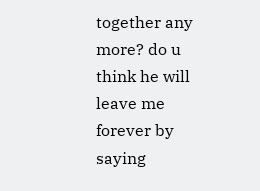together any more? do u think he will leave me forever by saying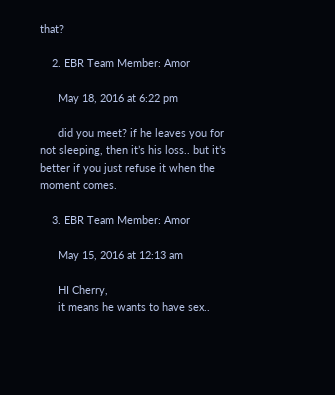that?

    2. EBR Team Member: Amor

      May 18, 2016 at 6:22 pm

      did you meet? if he leaves you for not sleeping, then it’s his loss.. but it’s better if you just refuse it when the moment comes.

    3. EBR Team Member: Amor

      May 15, 2016 at 12:13 am

      HI Cherry,
      it means he wants to have sex..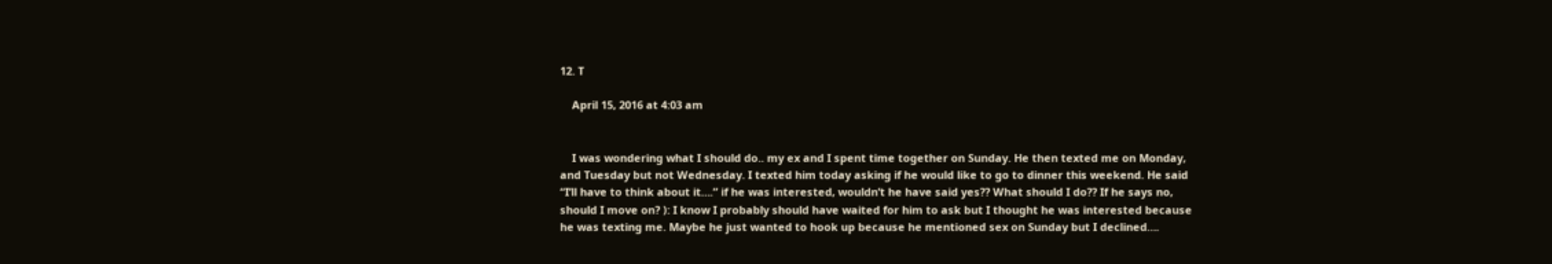12. T

    April 15, 2016 at 4:03 am


    I was wondering what I should do.. my ex and I spent time together on Sunday. He then texted me on Monday, and Tuesday but not Wednesday. I texted him today asking if he would like to go to dinner this weekend. He said “I’ll have to think about it….” if he was interested, wouldn’t he have said yes?? What should I do?? If he says no, should I move on? ): I know I probably should have waited for him to ask but I thought he was interested because he was texting me. Maybe he just wanted to hook up because he mentioned sex on Sunday but I declined….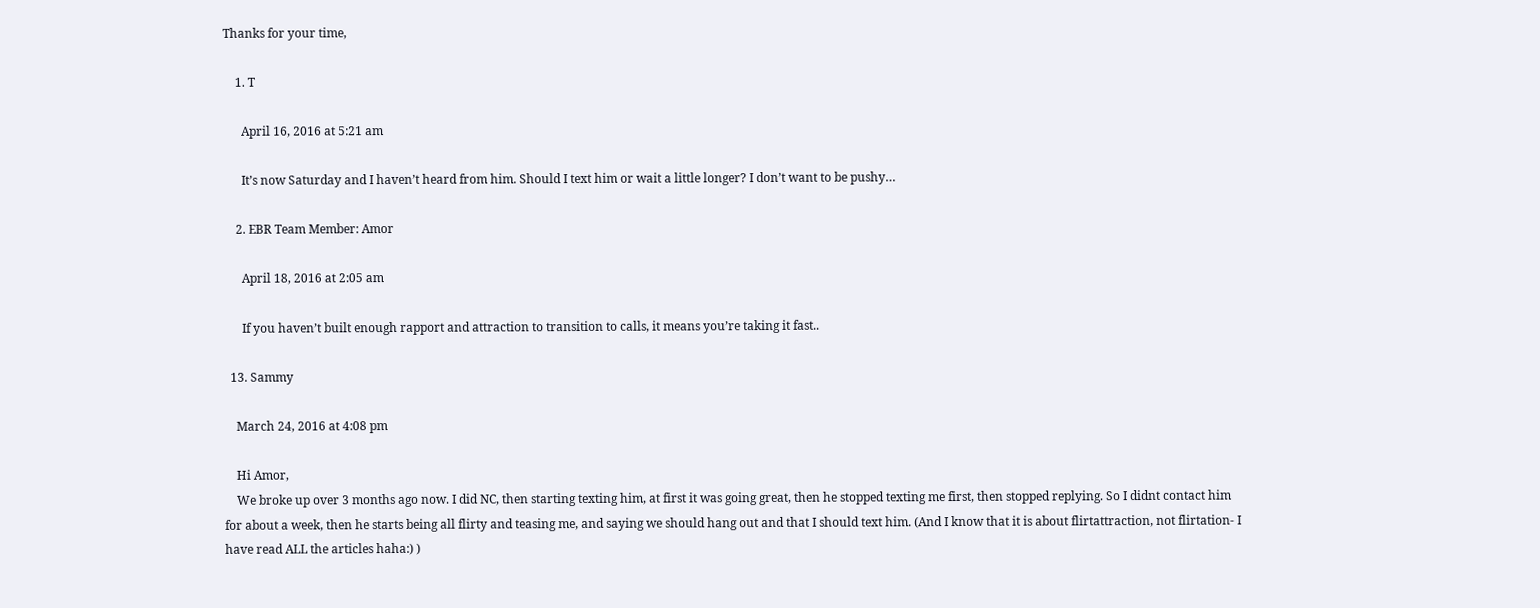Thanks for your time,

    1. T

      April 16, 2016 at 5:21 am

      It’s now Saturday and I haven’t heard from him. Should I text him or wait a little longer? I don’t want to be pushy…

    2. EBR Team Member: Amor

      April 18, 2016 at 2:05 am

      If you haven’t built enough rapport and attraction to transition to calls, it means you’re taking it fast..

  13. Sammy

    March 24, 2016 at 4:08 pm

    Hi Amor,
    We broke up over 3 months ago now. I did NC, then starting texting him, at first it was going great, then he stopped texting me first, then stopped replying. So I didnt contact him for about a week, then he starts being all flirty and teasing me, and saying we should hang out and that I should text him. (And I know that it is about flirtattraction, not flirtation- I have read ALL the articles haha:) )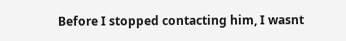Before I stopped contacting him, I wasnt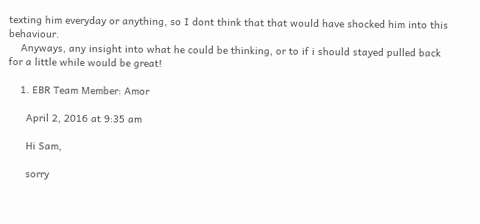texting him everyday or anything, so I dont think that that would have shocked him into this behaviour.
    Anyways, any insight into what he could be thinking, or to if i should stayed pulled back for a little while would be great!

    1. EBR Team Member: Amor

      April 2, 2016 at 9:35 am

      Hi Sam,

      sorry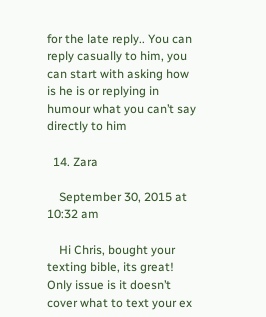for the late reply.. You can reply casually to him, you can start with asking how is he is or replying in humour what you can’t say directly to him

  14. Zara

    September 30, 2015 at 10:32 am

    Hi Chris, bought your texting bible, its great! Only issue is it doesn’t cover what to text your ex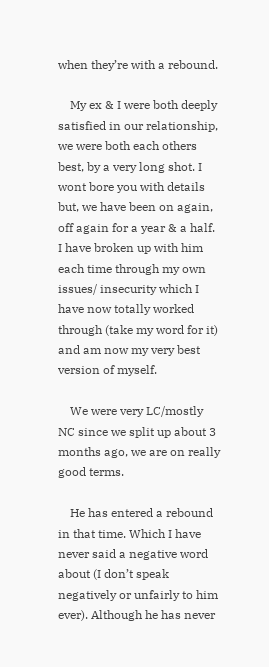when they’re with a rebound.

    My ex & I were both deeply satisfied in our relationship, we were both each others best, by a very long shot. I wont bore you with details but, we have been on again, off again for a year & a half. I have broken up with him each time through my own issues/ insecurity which I have now totally worked through (take my word for it) and am now my very best version of myself.

    We were very LC/mostly NC since we split up about 3 months ago, we are on really good terms.

    He has entered a rebound in that time. Which I have never said a negative word about (I don’t speak negatively or unfairly to him ever). Although he has never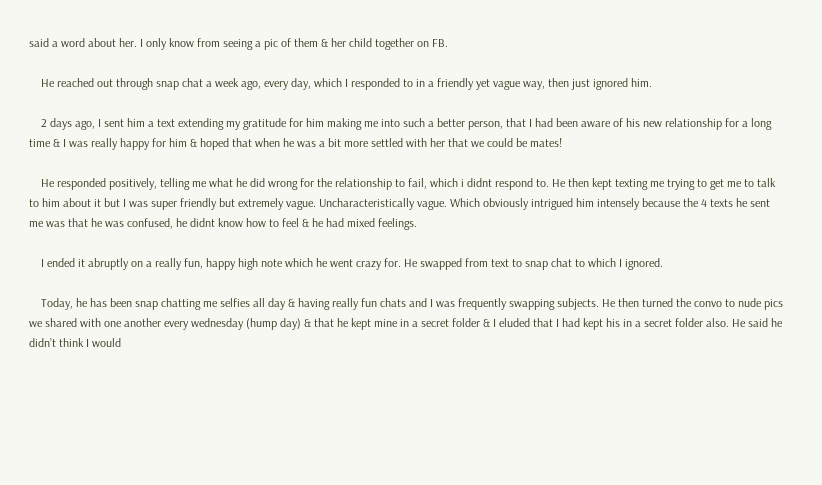said a word about her. I only know from seeing a pic of them & her child together on FB.

    He reached out through snap chat a week ago, every day, which I responded to in a friendly yet vague way, then just ignored him.

    2 days ago, I sent him a text extending my gratitude for him making me into such a better person, that I had been aware of his new relationship for a long time & I was really happy for him & hoped that when he was a bit more settled with her that we could be mates!

    He responded positively, telling me what he did wrong for the relationship to fail, which i didnt respond to. He then kept texting me trying to get me to talk to him about it but I was super friendly but extremely vague. Uncharacteristically vague. Which obviously intrigued him intensely because the 4 texts he sent me was that he was confused, he didnt know how to feel & he had mixed feelings.

    I ended it abruptly on a really fun, happy high note which he went crazy for. He swapped from text to snap chat to which I ignored.

    Today, he has been snap chatting me selfies all day & having really fun chats and I was frequently swapping subjects. He then turned the convo to nude pics we shared with one another every wednesday (hump day) & that he kept mine in a secret folder & I eluded that I had kept his in a secret folder also. He said he didn’t think I would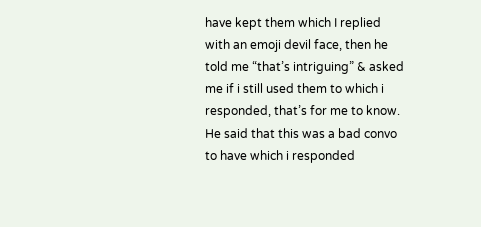have kept them which I replied with an emoji devil face, then he told me “that’s intriguing” & asked me if i still used them to which i responded, that’s for me to know. He said that this was a bad convo to have which i responded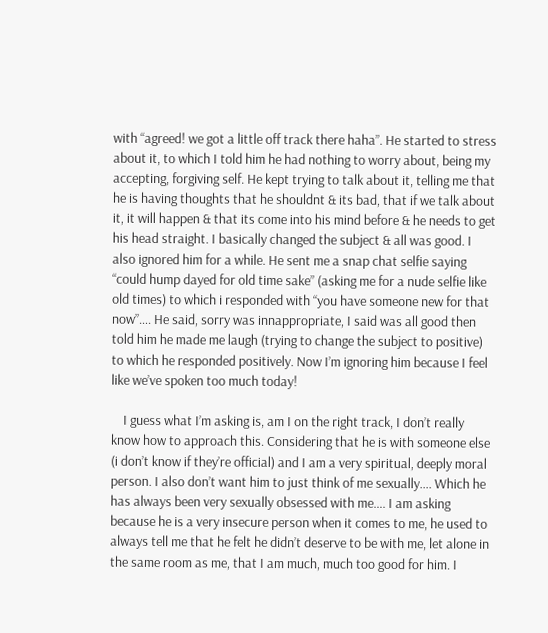with “agreed! we got a little off track there haha”. He started to stress about it, to which I told him he had nothing to worry about, being my accepting, forgiving self. He kept trying to talk about it, telling me that he is having thoughts that he shouldnt & its bad, that if we talk about it, it will happen & that its come into his mind before & he needs to get his head straight. I basically changed the subject & all was good. I also ignored him for a while. He sent me a snap chat selfie saying “could hump dayed for old time sake” (asking me for a nude selfie like old times) to which i responded with “you have someone new for that now”…. He said, sorry was innappropriate, I said was all good then told him he made me laugh (trying to change the subject to positive) to which he responded positively. Now I’m ignoring him because I feel like we’ve spoken too much today!

    I guess what I’m asking is, am I on the right track, I don’t really know how to approach this. Considering that he is with someone else (i don’t know if they’re official) and I am a very spiritual, deeply moral person. I also don’t want him to just think of me sexually…. Which he has always been very sexually obsessed with me…. I am asking because he is a very insecure person when it comes to me, he used to always tell me that he felt he didn’t deserve to be with me, let alone in the same room as me, that I am much, much too good for him. I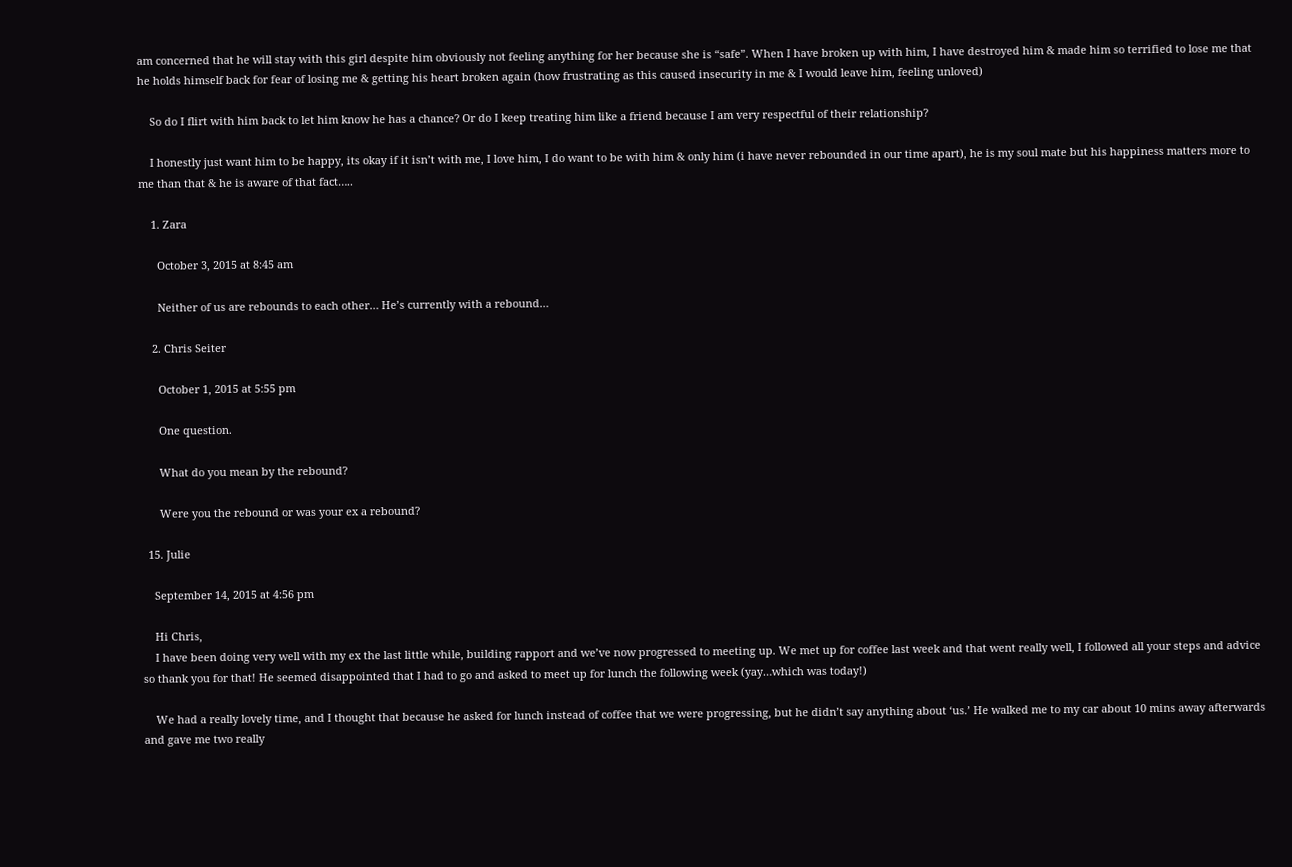am concerned that he will stay with this girl despite him obviously not feeling anything for her because she is “safe”. When I have broken up with him, I have destroyed him & made him so terrified to lose me that he holds himself back for fear of losing me & getting his heart broken again (how frustrating as this caused insecurity in me & I would leave him, feeling unloved)

    So do I flirt with him back to let him know he has a chance? Or do I keep treating him like a friend because I am very respectful of their relationship?

    I honestly just want him to be happy, its okay if it isn’t with me, I love him, I do want to be with him & only him (i have never rebounded in our time apart), he is my soul mate but his happiness matters more to me than that & he is aware of that fact…..

    1. Zara

      October 3, 2015 at 8:45 am

      Neither of us are rebounds to each other… He’s currently with a rebound…

    2. Chris Seiter

      October 1, 2015 at 5:55 pm

      One question.

      What do you mean by the rebound?

      Were you the rebound or was your ex a rebound?

  15. Julie

    September 14, 2015 at 4:56 pm

    Hi Chris,
    I have been doing very well with my ex the last little while, building rapport and we’ve now progressed to meeting up. We met up for coffee last week and that went really well, I followed all your steps and advice so thank you for that! He seemed disappointed that I had to go and asked to meet up for lunch the following week (yay…which was today!)

    We had a really lovely time, and I thought that because he asked for lunch instead of coffee that we were progressing, but he didn’t say anything about ‘us.’ He walked me to my car about 10 mins away afterwards and gave me two really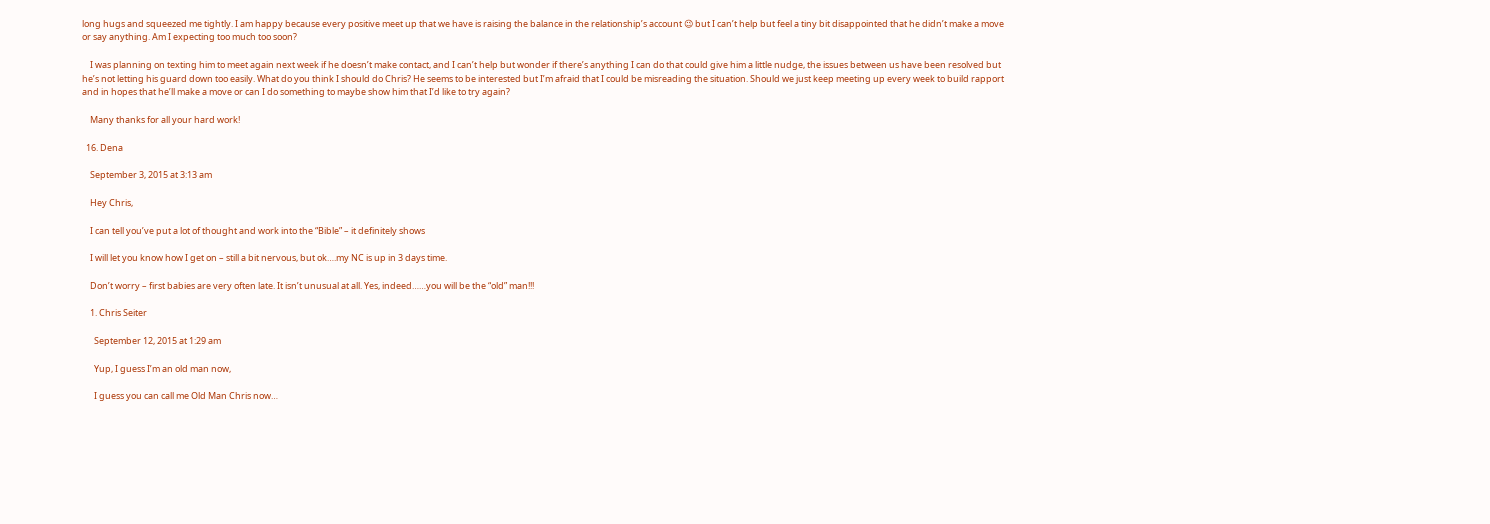long hugs and squeezed me tightly. I am happy because every positive meet up that we have is raising the balance in the relationship’s account 😉 but I can’t help but feel a tiny bit disappointed that he didn’t make a move or say anything. Am I expecting too much too soon?

    I was planning on texting him to meet again next week if he doesn’t make contact, and I can’t help but wonder if there’s anything I can do that could give him a little nudge, the issues between us have been resolved but he’s not letting his guard down too easily. What do you think I should do Chris? He seems to be interested but I’m afraid that I could be misreading the situation. Should we just keep meeting up every week to build rapport and in hopes that he’ll make a move or can I do something to maybe show him that I’d like to try again?

    Many thanks for all your hard work!

  16. Dena

    September 3, 2015 at 3:13 am

    Hey Chris,

    I can tell you’ve put a lot of thought and work into the “Bible” – it definitely shows

    I will let you know how I get on – still a bit nervous, but ok….my NC is up in 3 days time.

    Don’t worry – first babies are very often late. It isn’t unusual at all. Yes, indeed……you will be the “old” man!!!

    1. Chris Seiter

      September 12, 2015 at 1:29 am

      Yup, I guess I’m an old man now,

      I guess you can call me Old Man Chris now…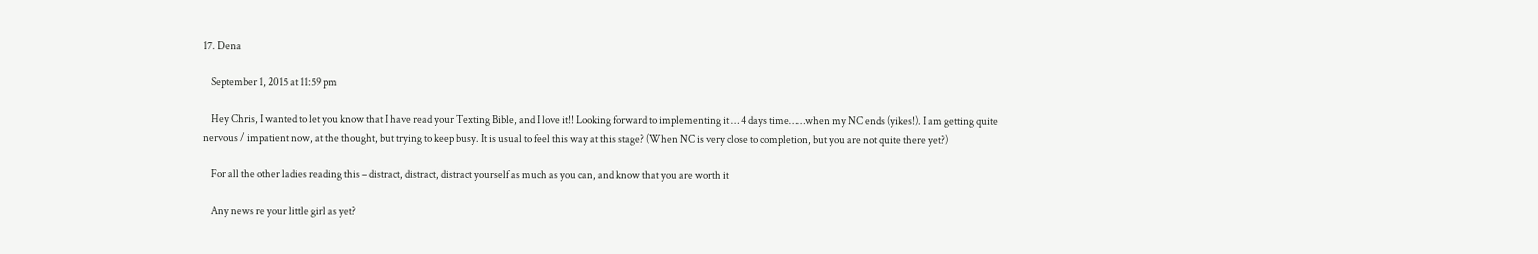17. Dena

    September 1, 2015 at 11:59 pm

    Hey Chris, I wanted to let you know that I have read your Texting Bible, and I love it!! Looking forward to implementing it … 4 days time……when my NC ends (yikes!). I am getting quite nervous / impatient now, at the thought, but trying to keep busy. It is usual to feel this way at this stage? (When NC is very close to completion, but you are not quite there yet?)

    For all the other ladies reading this – distract, distract, distract yourself as much as you can, and know that you are worth it

    Any news re your little girl as yet?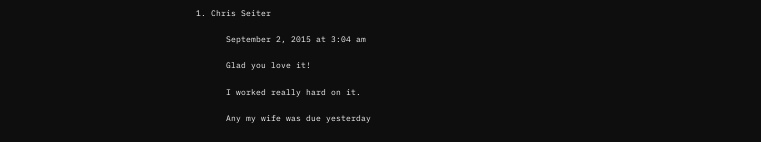1. Chris Seiter

      September 2, 2015 at 3:04 am

      Glad you love it!

      I worked really hard on it.

      Any my wife was due yesterday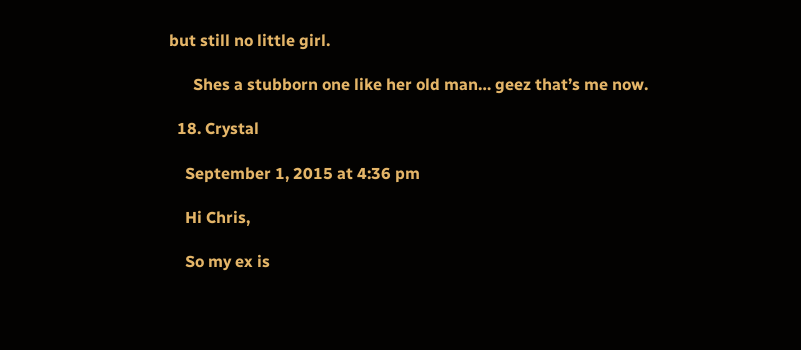but still no little girl.

      Shes a stubborn one like her old man… geez that’s me now.

  18. Crystal

    September 1, 2015 at 4:36 pm

    Hi Chris,

    So my ex is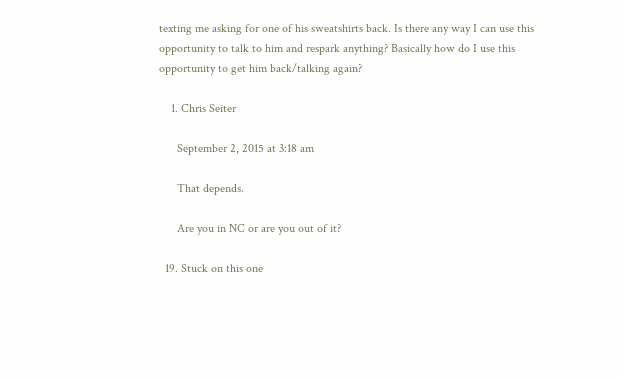texting me asking for one of his sweatshirts back. Is there any way I can use this opportunity to talk to him and respark anything? Basically how do I use this opportunity to get him back/talking again?

    1. Chris Seiter

      September 2, 2015 at 3:18 am

      That depends.

      Are you in NC or are you out of it?

  19. Stuck on this one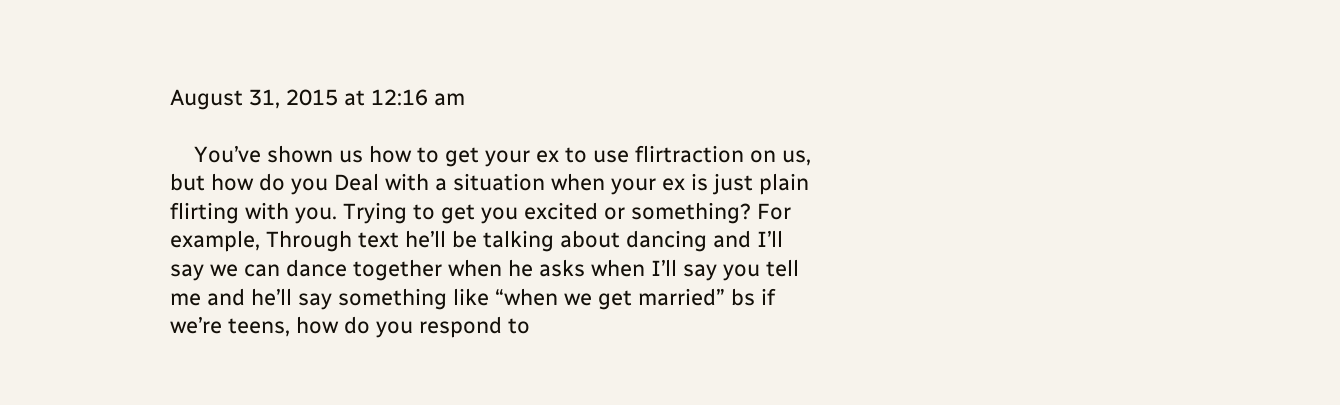August 31, 2015 at 12:16 am

    You’ve shown us how to get your ex to use flirtraction on us, but how do you Deal with a situation when your ex is just plain flirting with you. Trying to get you excited or something? For example, Through text he’ll be talking about dancing and I’ll say we can dance together when he asks when I’ll say you tell me and he’ll say something like “when we get married” bs if we’re teens, how do you respond to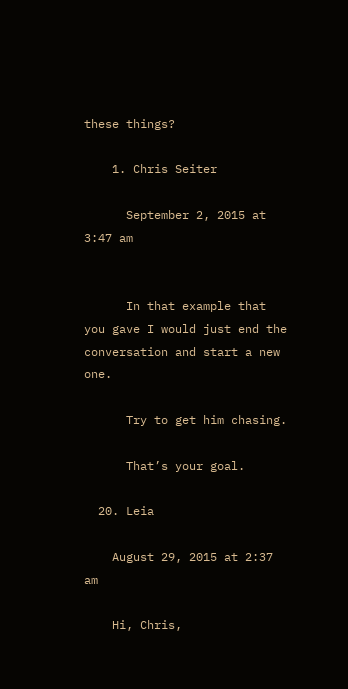these things?

    1. Chris Seiter

      September 2, 2015 at 3:47 am


      In that example that you gave I would just end the conversation and start a new one.

      Try to get him chasing.

      That’s your goal.

  20. Leia

    August 29, 2015 at 2:37 am

    Hi, Chris,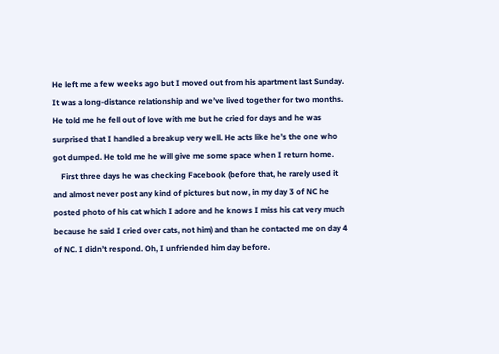He left me a few weeks ago but I moved out from his apartment last Sunday. It was a long-distance relationship and we’ve lived together for two months. He told me he fell out of love with me but he cried for days and he was surprised that I handled a breakup very well. He acts like he’s the one who got dumped. He told me he will give me some space when I return home.
    First three days he was checking Facebook (before that, he rarely used it and almost never post any kind of pictures but now, in my day 3 of NC he posted photo of his cat which I adore and he knows I miss his cat very much because he said I cried over cats, not him) and than he contacted me on day 4 of NC. I didn’t respond. Oh, I unfriended him day before.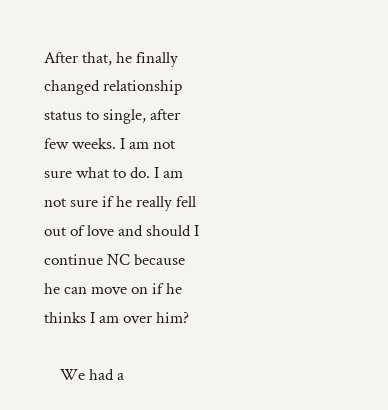After that, he finally changed relationship status to single, after few weeks. I am not sure what to do. I am not sure if he really fell out of love and should I continue NC because he can move on if he thinks I am over him?

    We had a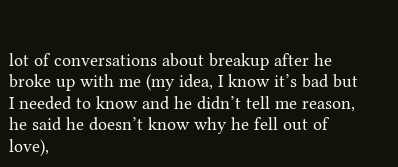lot of conversations about breakup after he broke up with me (my idea, I know it’s bad but I needed to know and he didn’t tell me reason, he said he doesn’t know why he fell out of love),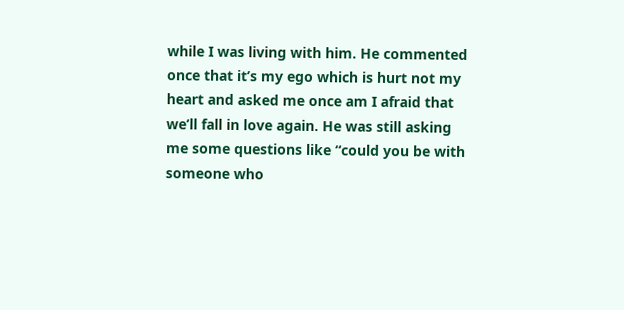while I was living with him. He commented once that it’s my ego which is hurt not my heart and asked me once am I afraid that we’ll fall in love again. He was still asking me some questions like “could you be with someone who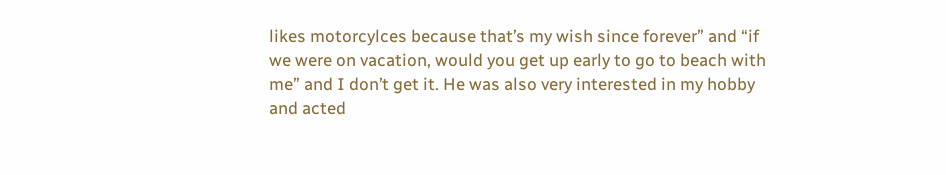likes motorcylces because that’s my wish since forever” and “if we were on vacation, would you get up early to go to beach with me” and I don’t get it. He was also very interested in my hobby and acted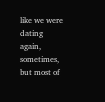like we were dating again, sometimes, but most of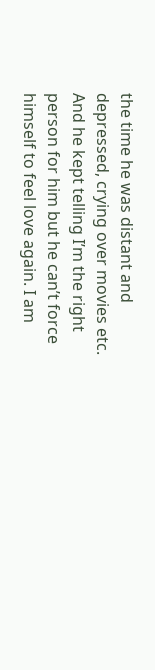the time he was distant and depressed, crying over movies etc. And he kept telling I’m the right person for him but he can’t force himself to feel love again. I am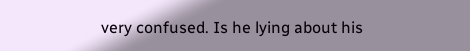very confused. Is he lying about his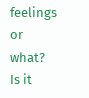feelings or what? Is it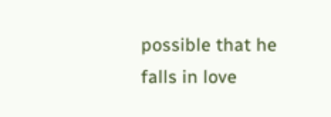possible that he falls in love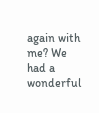again with me? We had a wonderful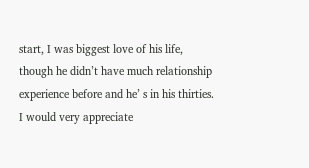start, I was biggest love of his life, though he didn’t have much relationship experience before and he’ s in his thirties. I would very appreciate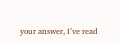your answer, I’ve read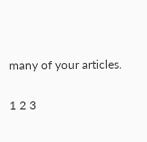many of your articles.

1 2 3